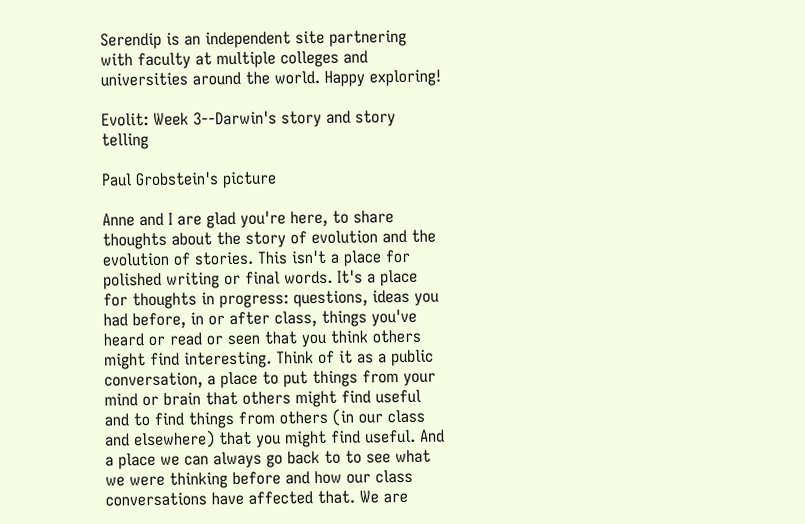Serendip is an independent site partnering with faculty at multiple colleges and universities around the world. Happy exploring!

Evolit: Week 3--Darwin's story and story telling

Paul Grobstein's picture

Anne and I are glad you're here, to share thoughts about the story of evolution and the evolution of stories. This isn't a place for polished writing or final words. It's a place for thoughts in progress: questions, ideas you had before, in or after class, things you've heard or read or seen that you think others might find interesting. Think of it as a public conversation, a place to put things from your mind or brain that others might find useful and to find things from others (in our class and elsewhere) that you might find useful. And a place we can always go back to to see what we were thinking before and how our class conversations have affected that. We are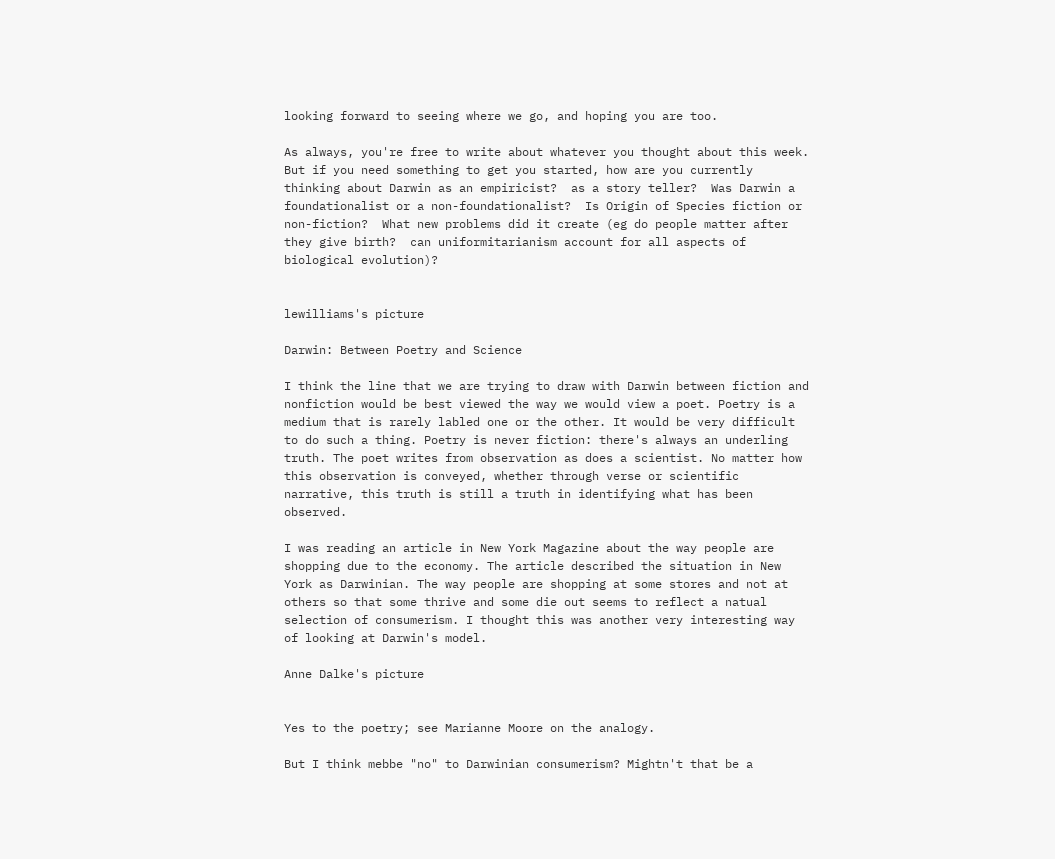looking forward to seeing where we go, and hoping you are too.

As always, you're free to write about whatever you thought about this week. But if you need something to get you started, how are you currently thinking about Darwin as an empiricist?  as a story teller?  Was Darwin a foundationalist or a non-foundationalist?  Is Origin of Species fiction or non-fiction?  What new problems did it create (eg do people matter after they give birth?  can uniformitarianism account for all aspects of biological evolution)?


lewilliams's picture

Darwin: Between Poetry and Science

I think the line that we are trying to draw with Darwin between fiction and nonfiction would be best viewed the way we would view a poet. Poetry is a medium that is rarely labled one or the other. It would be very difficult to do such a thing. Poetry is never fiction: there's always an underling truth. The poet writes from observation as does a scientist. No matter how this observation is conveyed, whether through verse or scientific narrative, this truth is still a truth in identifying what has been observed.

I was reading an article in New York Magazine about the way people are shopping due to the economy. The article described the situation in New York as Darwinian. The way people are shopping at some stores and not at others so that some thrive and some die out seems to reflect a natual selection of consumerism. I thought this was another very interesting way of looking at Darwin's model.

Anne Dalke's picture


Yes to the poetry; see Marianne Moore on the analogy.

But I think mebbe "no" to Darwinian consumerism? Mightn't that be a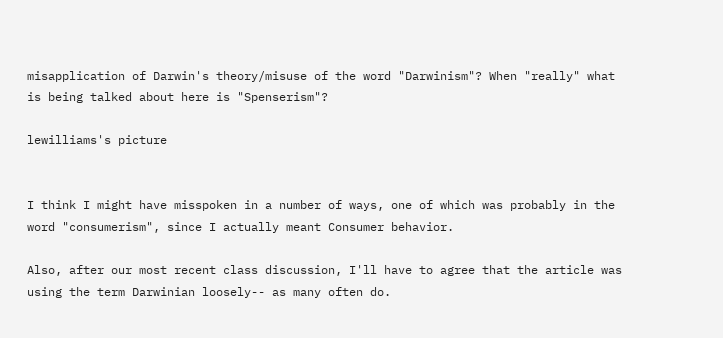misapplication of Darwin's theory/misuse of the word "Darwinism"? When "really" what is being talked about here is "Spenserism"?

lewilliams's picture


I think I might have misspoken in a number of ways, one of which was probably in the word "consumerism", since I actually meant Consumer behavior.

Also, after our most recent class discussion, I'll have to agree that the article was using the term Darwinian loosely-- as many often do.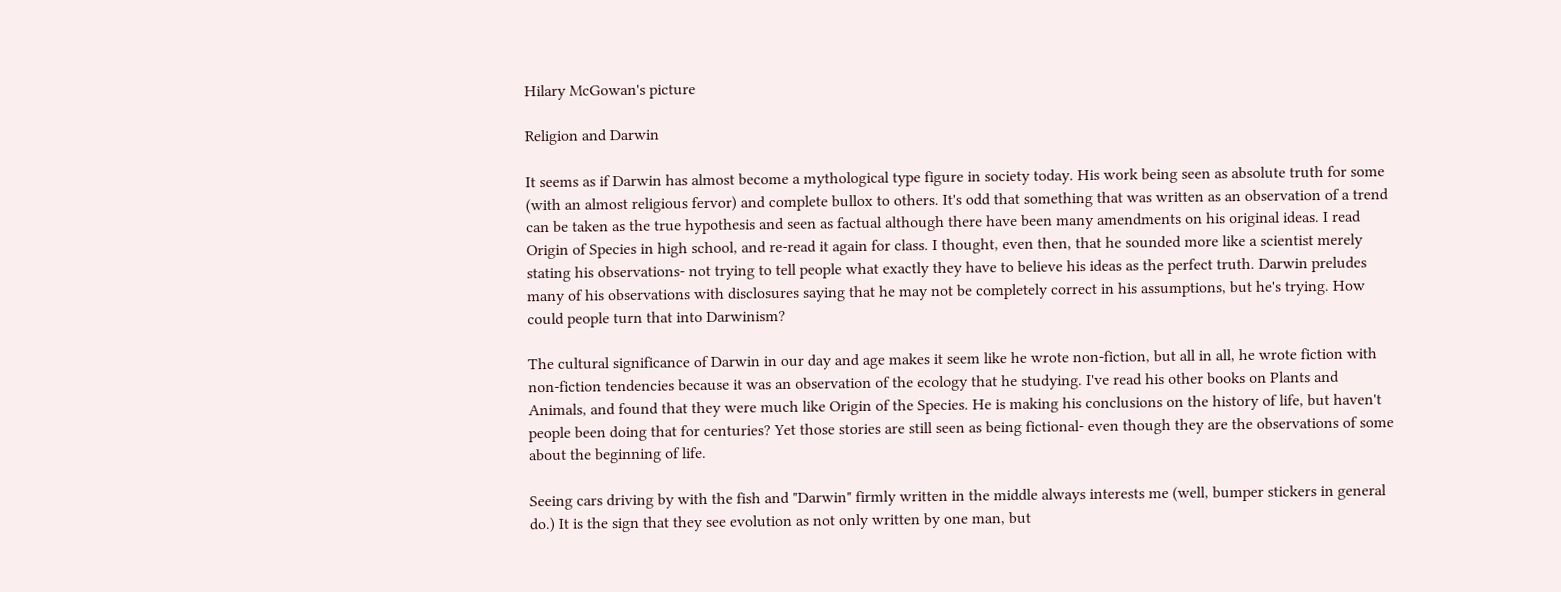Hilary McGowan's picture

Religion and Darwin

It seems as if Darwin has almost become a mythological type figure in society today. His work being seen as absolute truth for some (with an almost religious fervor) and complete bullox to others. It's odd that something that was written as an observation of a trend can be taken as the true hypothesis and seen as factual although there have been many amendments on his original ideas. I read Origin of Species in high school, and re-read it again for class. I thought, even then, that he sounded more like a scientist merely stating his observations- not trying to tell people what exactly they have to believe his ideas as the perfect truth. Darwin preludes many of his observations with disclosures saying that he may not be completely correct in his assumptions, but he's trying. How could people turn that into Darwinism?

The cultural significance of Darwin in our day and age makes it seem like he wrote non-fiction, but all in all, he wrote fiction with non-fiction tendencies because it was an observation of the ecology that he studying. I've read his other books on Plants and Animals, and found that they were much like Origin of the Species. He is making his conclusions on the history of life, but haven't people been doing that for centuries? Yet those stories are still seen as being fictional- even though they are the observations of some about the beginning of life.

Seeing cars driving by with the fish and "Darwin" firmly written in the middle always interests me (well, bumper stickers in general do.) It is the sign that they see evolution as not only written by one man, but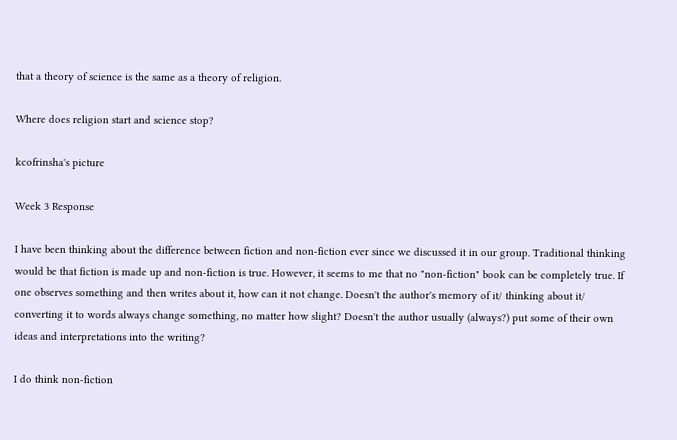that a theory of science is the same as a theory of religion.

Where does religion start and science stop?

kcofrinsha's picture

Week 3 Response

I have been thinking about the difference between fiction and non-fiction ever since we discussed it in our group. Traditional thinking would be that fiction is made up and non-fiction is true. However, it seems to me that no "non-fiction" book can be completely true. If one observes something and then writes about it, how can it not change. Doesn't the author's memory of it/ thinking about it/ converting it to words always change something, no matter how slight? Doesn't the author usually (always?) put some of their own ideas and interpretations into the writing?

I do think non-fiction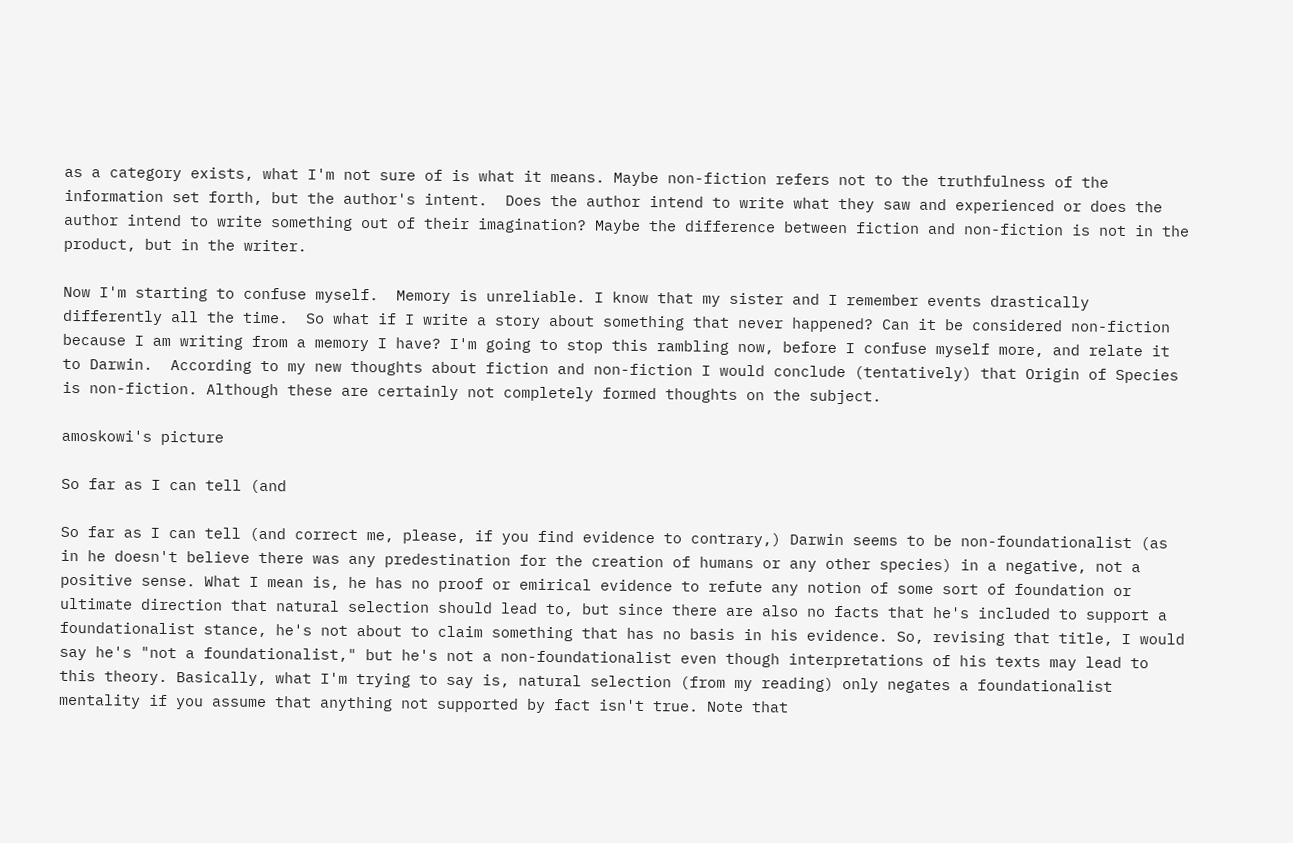as a category exists, what I'm not sure of is what it means. Maybe non-fiction refers not to the truthfulness of the information set forth, but the author's intent.  Does the author intend to write what they saw and experienced or does the author intend to write something out of their imagination? Maybe the difference between fiction and non-fiction is not in the product, but in the writer.

Now I'm starting to confuse myself.  Memory is unreliable. I know that my sister and I remember events drastically differently all the time.  So what if I write a story about something that never happened? Can it be considered non-fiction because I am writing from a memory I have? I'm going to stop this rambling now, before I confuse myself more, and relate it to Darwin.  According to my new thoughts about fiction and non-fiction I would conclude (tentatively) that Origin of Species is non-fiction. Although these are certainly not completely formed thoughts on the subject.

amoskowi's picture

So far as I can tell (and

So far as I can tell (and correct me, please, if you find evidence to contrary,) Darwin seems to be non-foundationalist (as in he doesn't believe there was any predestination for the creation of humans or any other species) in a negative, not a positive sense. What I mean is, he has no proof or emirical evidence to refute any notion of some sort of foundation or ultimate direction that natural selection should lead to, but since there are also no facts that he's included to support a foundationalist stance, he's not about to claim something that has no basis in his evidence. So, revising that title, I would say he's "not a foundationalist," but he's not a non-foundationalist even though interpretations of his texts may lead to this theory. Basically, what I'm trying to say is, natural selection (from my reading) only negates a foundationalist mentality if you assume that anything not supported by fact isn't true. Note that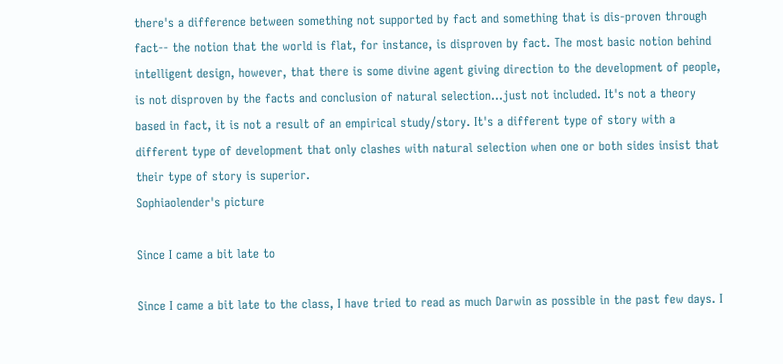there's a difference between something not supported by fact and something that is dis-proven through fact-- the notion that the world is flat, for instance, is disproven by fact. The most basic notion behind intelligent design, however, that there is some divine agent giving direction to the development of people, is not disproven by the facts and conclusion of natural selection...just not included. It's not a theory based in fact, it is not a result of an empirical study/story. It's a different type of story with a different type of development that only clashes with natural selection when one or both sides insist that their type of story is superior.
Sophiaolender's picture

Since I came a bit late to

Since I came a bit late to the class, I have tried to read as much Darwin as possible in the past few days. I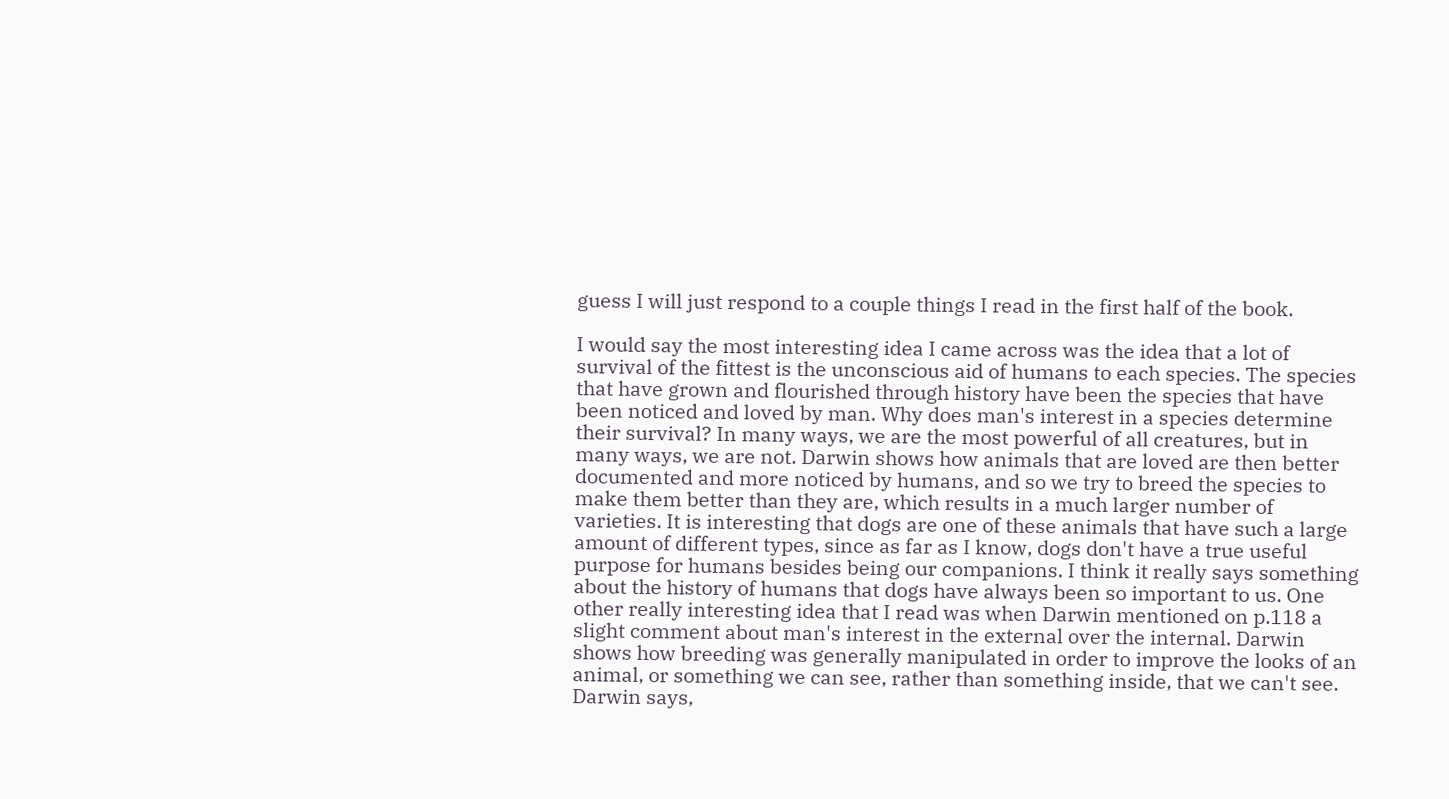guess I will just respond to a couple things I read in the first half of the book.

I would say the most interesting idea I came across was the idea that a lot of survival of the fittest is the unconscious aid of humans to each species. The species that have grown and flourished through history have been the species that have been noticed and loved by man. Why does man's interest in a species determine their survival? In many ways, we are the most powerful of all creatures, but in many ways, we are not. Darwin shows how animals that are loved are then better documented and more noticed by humans, and so we try to breed the species to make them better than they are, which results in a much larger number of varieties. It is interesting that dogs are one of these animals that have such a large amount of different types, since as far as I know, dogs don't have a true useful purpose for humans besides being our companions. I think it really says something about the history of humans that dogs have always been so important to us. One other really interesting idea that I read was when Darwin mentioned on p.118 a slight comment about man's interest in the external over the internal. Darwin shows how breeding was generally manipulated in order to improve the looks of an animal, or something we can see, rather than something inside, that we can't see. Darwin says,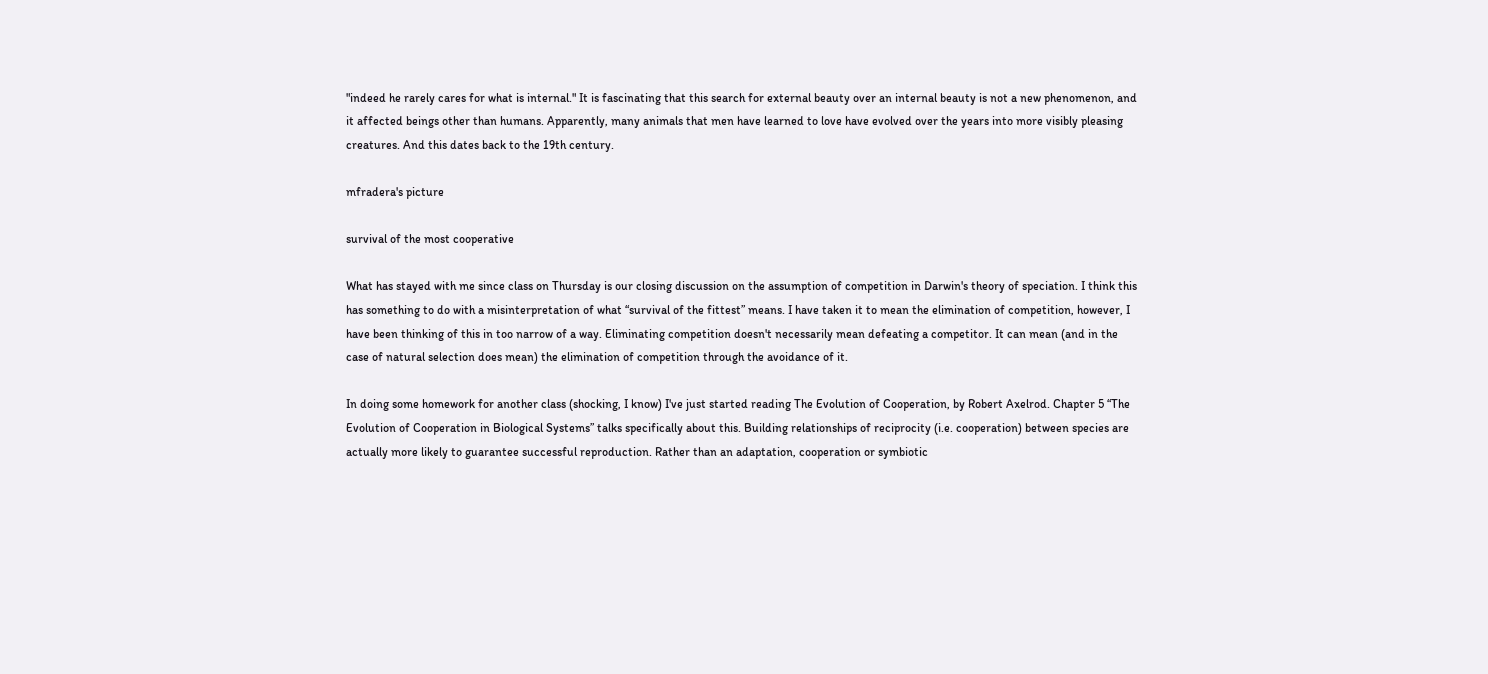"indeed he rarely cares for what is internal." It is fascinating that this search for external beauty over an internal beauty is not a new phenomenon, and it affected beings other than humans. Apparently, many animals that men have learned to love have evolved over the years into more visibly pleasing creatures. And this dates back to the 19th century.

mfradera's picture

survival of the most cooperative

What has stayed with me since class on Thursday is our closing discussion on the assumption of competition in Darwin's theory of speciation. I think this has something to do with a misinterpretation of what “survival of the fittest” means. I have taken it to mean the elimination of competition, however, I have been thinking of this in too narrow of a way. Eliminating competition doesn't necessarily mean defeating a competitor. It can mean (and in the case of natural selection does mean) the elimination of competition through the avoidance of it.

In doing some homework for another class (shocking, I know) I've just started reading The Evolution of Cooperation, by Robert Axelrod. Chapter 5 “The Evolution of Cooperation in Biological Systems” talks specifically about this. Building relationships of reciprocity (i.e. cooperation) between species are actually more likely to guarantee successful reproduction. Rather than an adaptation, cooperation or symbiotic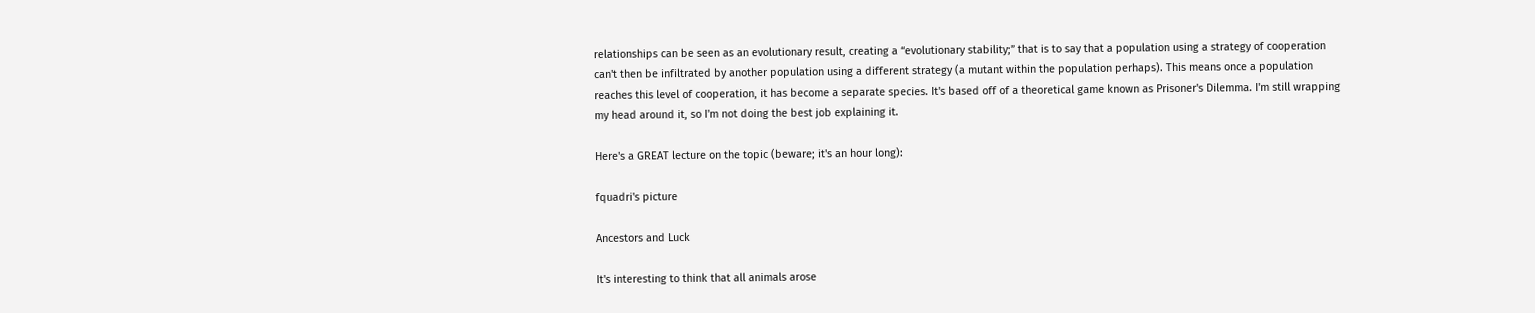relationships can be seen as an evolutionary result, creating a “evolutionary stability;” that is to say that a population using a strategy of cooperation can't then be infiltrated by another population using a different strategy (a mutant within the population perhaps). This means once a population reaches this level of cooperation, it has become a separate species. It's based off of a theoretical game known as Prisoner's Dilemma. I'm still wrapping my head around it, so I'm not doing the best job explaining it.

Here's a GREAT lecture on the topic (beware; it's an hour long):

fquadri's picture

Ancestors and Luck

It's interesting to think that all animals arose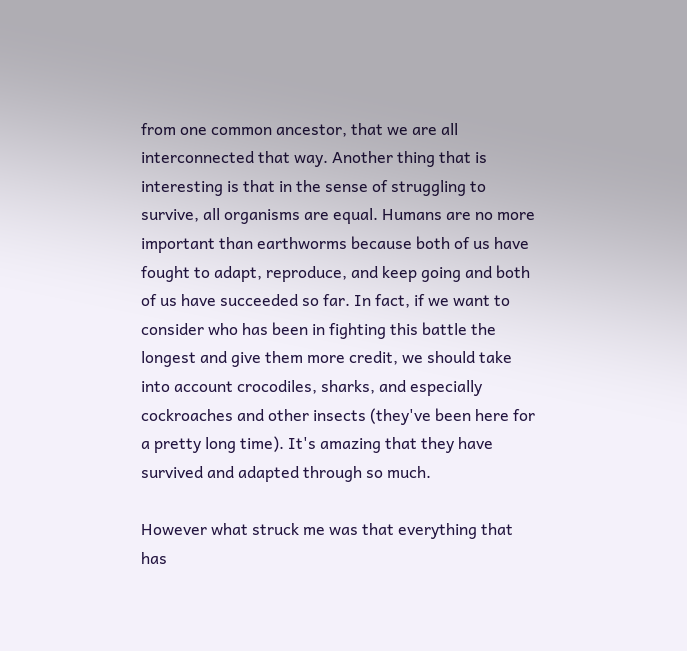from one common ancestor, that we are all interconnected that way. Another thing that is interesting is that in the sense of struggling to survive, all organisms are equal. Humans are no more important than earthworms because both of us have fought to adapt, reproduce, and keep going and both of us have succeeded so far. In fact, if we want to consider who has been in fighting this battle the longest and give them more credit, we should take into account crocodiles, sharks, and especially cockroaches and other insects (they've been here for a pretty long time). It's amazing that they have survived and adapted through so much.

However what struck me was that everything that has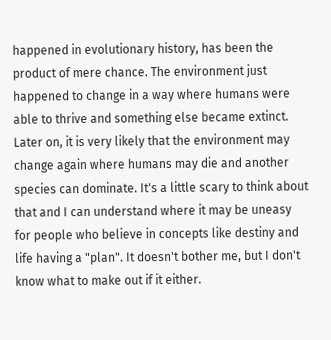happened in evolutionary history, has been the product of mere chance. The environment just happened to change in a way where humans were able to thrive and something else became extinct. Later on, it is very likely that the environment may change again where humans may die and another species can dominate. It's a little scary to think about that and I can understand where it may be uneasy for people who believe in concepts like destiny and life having a "plan". It doesn't bother me, but I don't know what to make out if it either.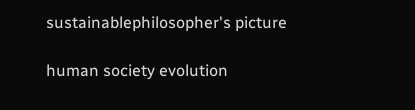sustainablephilosopher's picture

human society evolution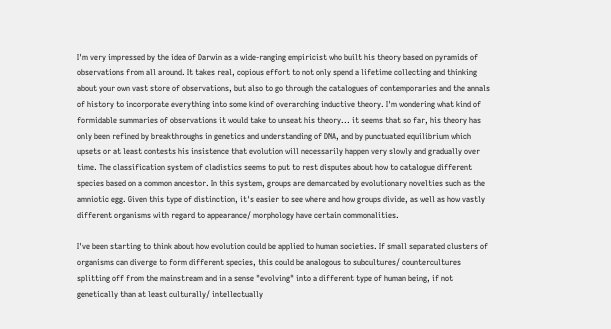I'm very impressed by the idea of Darwin as a wide-ranging empiricist who built his theory based on pyramids of observations from all around. It takes real, copious effort to not only spend a lifetime collecting and thinking about your own vast store of observations, but also to go through the catalogues of contemporaries and the annals of history to incorporate everything into some kind of overarching inductive theory. I'm wondering what kind of formidable summaries of observations it would take to unseat his theory... it seems that so far, his theory has only been refined by breakthroughs in genetics and understanding of DNA, and by punctuated equilibrium which upsets or at least contests his insistence that evolution will necessarily happen very slowly and gradually over time. The classification system of cladistics seems to put to rest disputes about how to catalogue different species based on a common ancestor. In this system, groups are demarcated by evolutionary novelties such as the amniotic egg. Given this type of distinction, it's easier to see where and how groups divide, as well as how vastly different organisms with regard to appearance/ morphology have certain commonalities.

I've been starting to think about how evolution could be applied to human societies. If small separated clusters of organisms can diverge to form different species, this could be analogous to subcultures/ countercultures splitting off from the mainstream and in a sense "evolving" into a different type of human being, if not genetically than at least culturally/ intellectually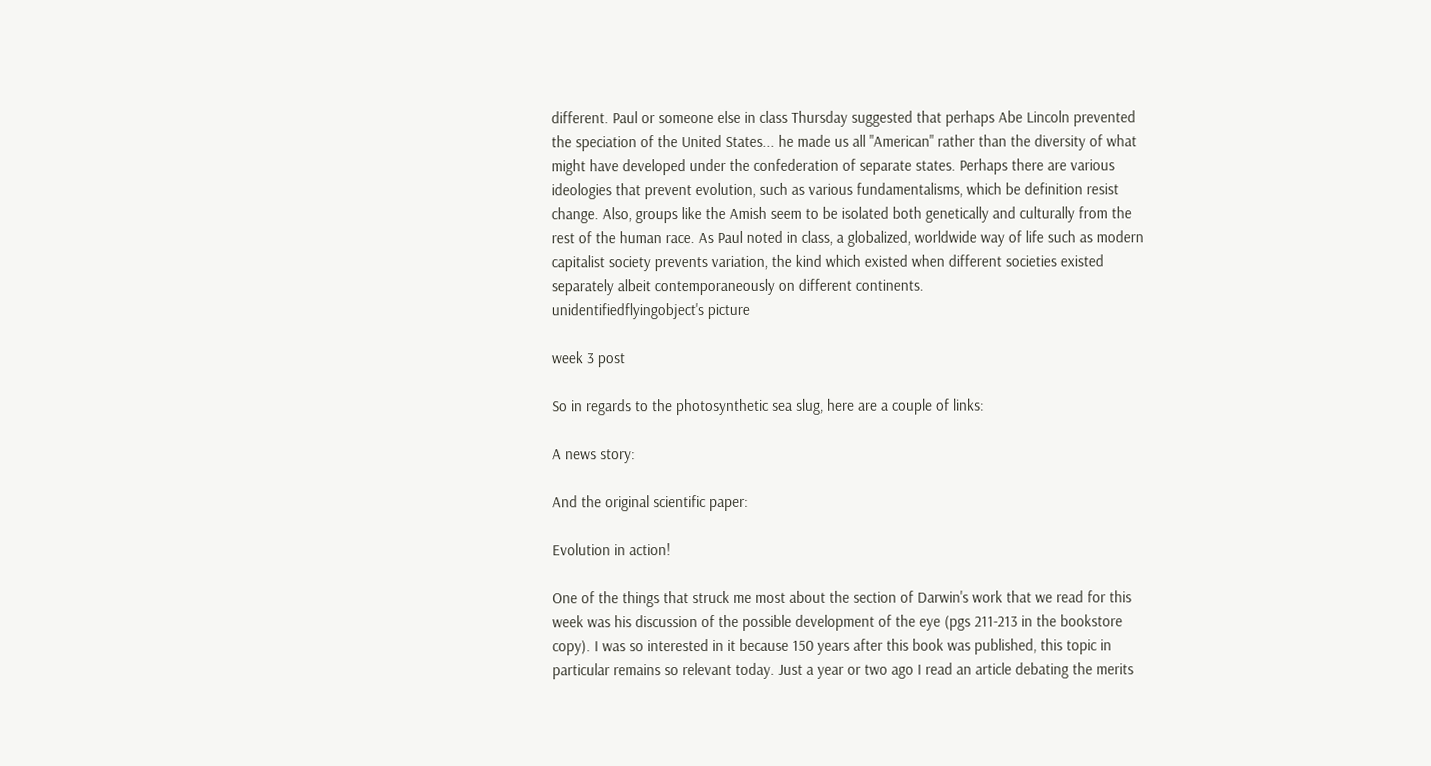different. Paul or someone else in class Thursday suggested that perhaps Abe Lincoln prevented the speciation of the United States... he made us all "American" rather than the diversity of what might have developed under the confederation of separate states. Perhaps there are various ideologies that prevent evolution, such as various fundamentalisms, which be definition resist change. Also, groups like the Amish seem to be isolated both genetically and culturally from the rest of the human race. As Paul noted in class, a globalized, worldwide way of life such as modern capitalist society prevents variation, the kind which existed when different societies existed separately albeit contemporaneously on different continents.
unidentifiedflyingobject's picture

week 3 post

So in regards to the photosynthetic sea slug, here are a couple of links:

A news story:

And the original scientific paper:

Evolution in action!

One of the things that struck me most about the section of Darwin's work that we read for this week was his discussion of the possible development of the eye (pgs 211-213 in the bookstore copy). I was so interested in it because 150 years after this book was published, this topic in particular remains so relevant today. Just a year or two ago I read an article debating the merits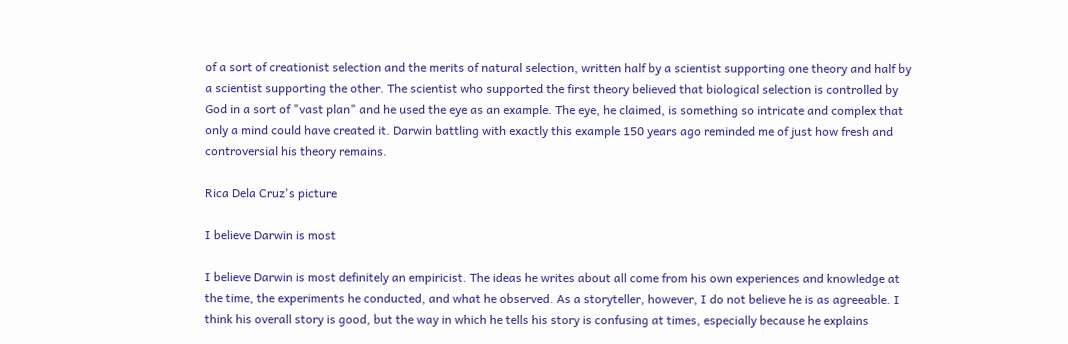of a sort of creationist selection and the merits of natural selection, written half by a scientist supporting one theory and half by a scientist supporting the other. The scientist who supported the first theory believed that biological selection is controlled by God in a sort of "vast plan" and he used the eye as an example. The eye, he claimed, is something so intricate and complex that only a mind could have created it. Darwin battling with exactly this example 150 years ago reminded me of just how fresh and controversial his theory remains.

Rica Dela Cruz's picture

I believe Darwin is most

I believe Darwin is most definitely an empiricist. The ideas he writes about all come from his own experiences and knowledge at the time, the experiments he conducted, and what he observed. As a storyteller, however, I do not believe he is as agreeable. I think his overall story is good, but the way in which he tells his story is confusing at times, especially because he explains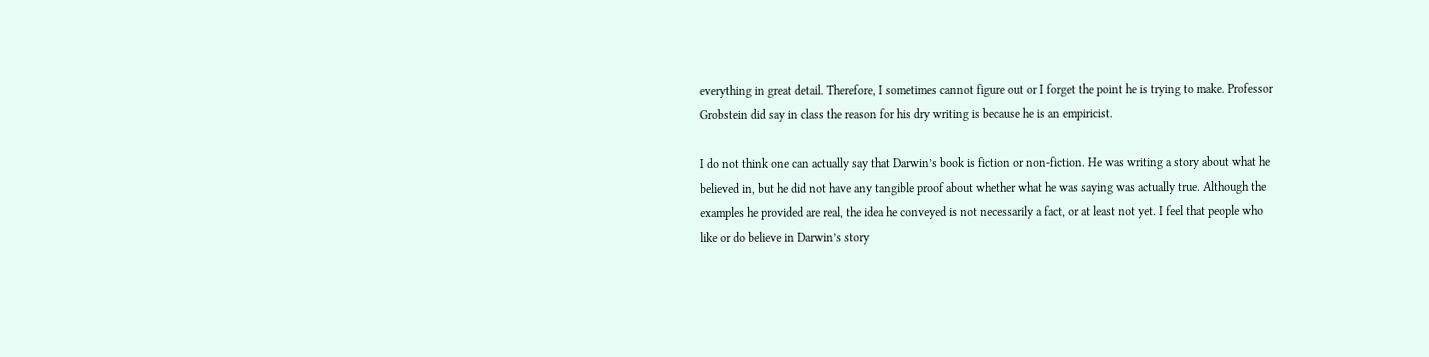everything in great detail. Therefore, I sometimes cannot figure out or I forget the point he is trying to make. Professor Grobstein did say in class the reason for his dry writing is because he is an empiricist.

I do not think one can actually say that Darwin’s book is fiction or non-fiction. He was writing a story about what he believed in, but he did not have any tangible proof about whether what he was saying was actually true. Although the examples he provided are real, the idea he conveyed is not necessarily a fact, or at least not yet. I feel that people who like or do believe in Darwin’s story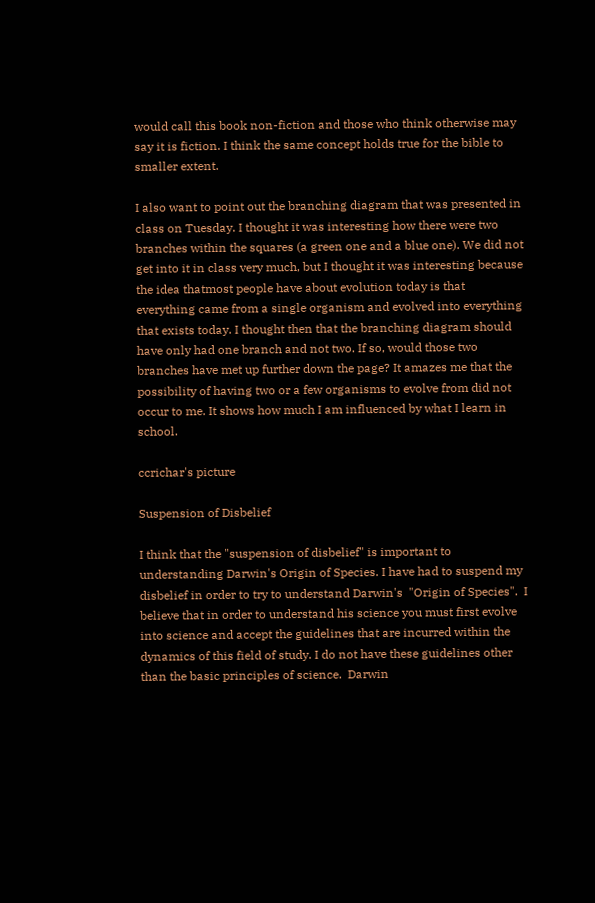would call this book non-fiction and those who think otherwise may say it is fiction. I think the same concept holds true for the bible to smaller extent.

I also want to point out the branching diagram that was presented in class on Tuesday. I thought it was interesting how there were two branches within the squares (a green one and a blue one). We did not get into it in class very much, but I thought it was interesting because the idea thatmost people have about evolution today is that everything came from a single organism and evolved into everything that exists today. I thought then that the branching diagram should have only had one branch and not two. If so, would those two branches have met up further down the page? It amazes me that the possibility of having two or a few organisms to evolve from did not occur to me. It shows how much I am influenced by what I learn in school.

ccrichar's picture

Suspension of Disbelief

I think that the "suspension of disbelief" is important to understanding Darwin's Origin of Species. I have had to suspend my disbelief in order to try to understand Darwin's  "Origin of Species".  I believe that in order to understand his science you must first evolve into science and accept the guidelines that are incurred within the dynamics of this field of study. I do not have these guidelines other than the basic principles of science.  Darwin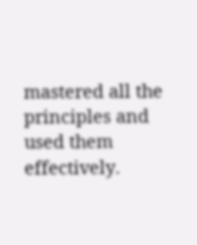mastered all the principles and used them effectively.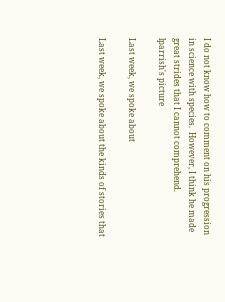I do not know how to comment on his progression in science with species.  However, I think he made great strides that I cannot comprehend.
lparrish's picture

Last week, we spoke about

Last week, we spoke about the kinds of stories that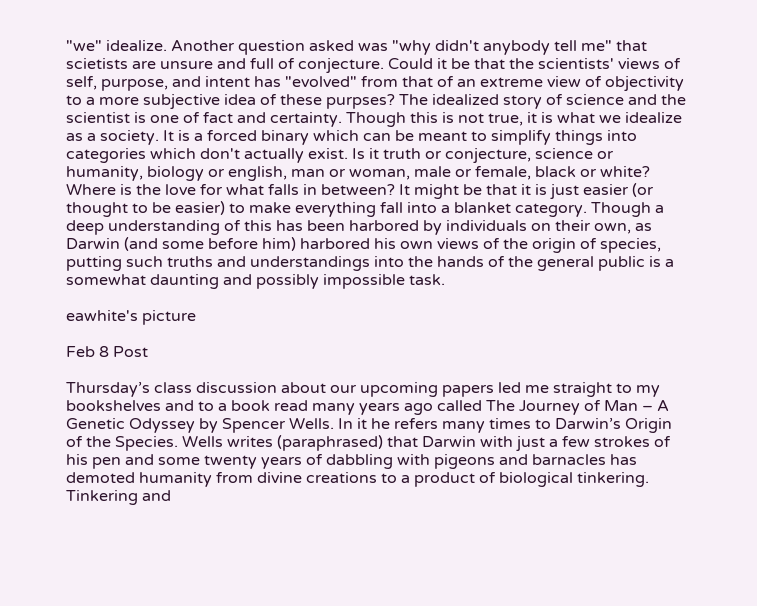"we" idealize. Another question asked was "why didn't anybody tell me" that scietists are unsure and full of conjecture. Could it be that the scientists' views of self, purpose, and intent has "evolved" from that of an extreme view of objectivity to a more subjective idea of these purpses? The idealized story of science and the scientist is one of fact and certainty. Though this is not true, it is what we idealize as a society. It is a forced binary which can be meant to simplify things into categories which don't actually exist. Is it truth or conjecture, science or humanity, biology or english, man or woman, male or female, black or white? Where is the love for what falls in between? It might be that it is just easier (or thought to be easier) to make everything fall into a blanket category. Though a deep understanding of this has been harbored by individuals on their own, as Darwin (and some before him) harbored his own views of the origin of species, putting such truths and understandings into the hands of the general public is a somewhat daunting and possibly impossible task.

eawhite's picture

Feb 8 Post

Thursday’s class discussion about our upcoming papers led me straight to my bookshelves and to a book read many years ago called The Journey of Man – A Genetic Odyssey by Spencer Wells. In it he refers many times to Darwin’s Origin of the Species. Wells writes (paraphrased) that Darwin with just a few strokes of his pen and some twenty years of dabbling with pigeons and barnacles has demoted humanity from divine creations to a product of biological tinkering. Tinkering and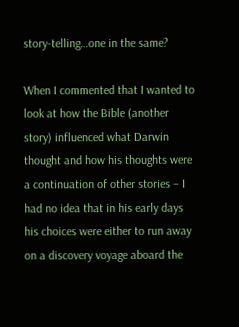story-telling…one in the same?

When I commented that I wanted to look at how the Bible (another story) influenced what Darwin thought and how his thoughts were a continuation of other stories – I had no idea that in his early days his choices were either to run away on a discovery voyage aboard the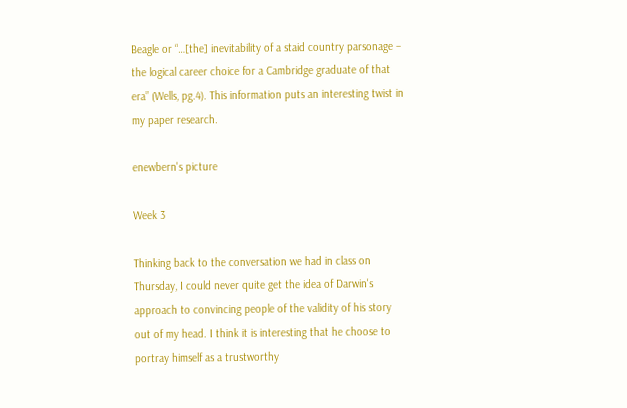Beagle or “…[the] inevitability of a staid country parsonage – the logical career choice for a Cambridge graduate of that era” (Wells, pg.4). This information puts an interesting twist in my paper research.

enewbern's picture

Week 3

Thinking back to the conversation we had in class on Thursday, I could never quite get the idea of Darwin's approach to convincing people of the validity of his story out of my head. I think it is interesting that he choose to portray himself as a trustworthy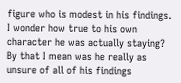figure who is modest in his findings. I wonder how true to his own character he was actually staying? By that I mean was he really as unsure of all of his findings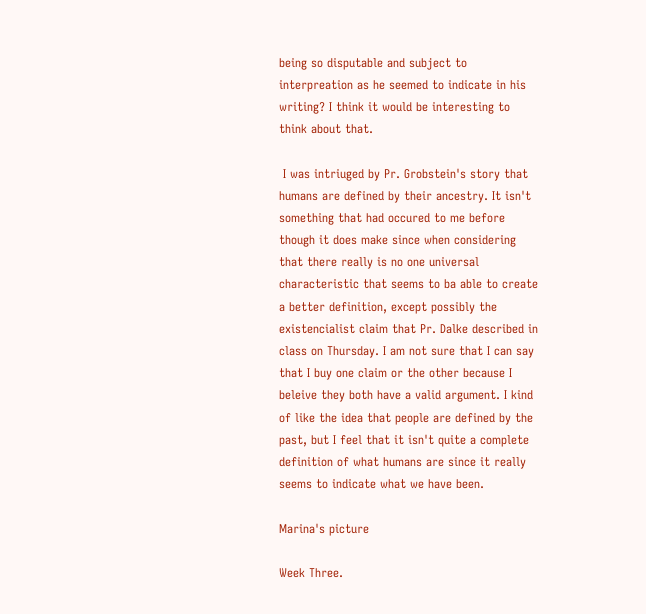being so disputable and subject to interpreation as he seemed to indicate in his writing? I think it would be interesting to think about that.

 I was intriuged by Pr. Grobstein's story that humans are defined by their ancestry. It isn't something that had occured to me before though it does make since when considering that there really is no one universal characteristic that seems to ba able to create a better definition, except possibly the existencialist claim that Pr. Dalke described in class on Thursday. I am not sure that I can say that I buy one claim or the other because I beleive they both have a valid argument. I kind of like the idea that people are defined by the past, but I feel that it isn't quite a complete definition of what humans are since it really seems to indicate what we have been.

Marina's picture

Week Three.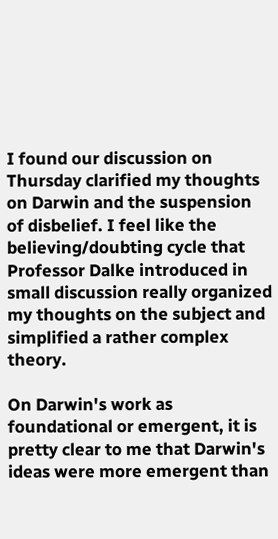I found our discussion on Thursday clarified my thoughts on Darwin and the suspension of disbelief. I feel like the believing/doubting cycle that Professor Dalke introduced in small discussion really organized my thoughts on the subject and simplified a rather complex theory.

On Darwin's work as foundational or emergent, it is pretty clear to me that Darwin's ideas were more emergent than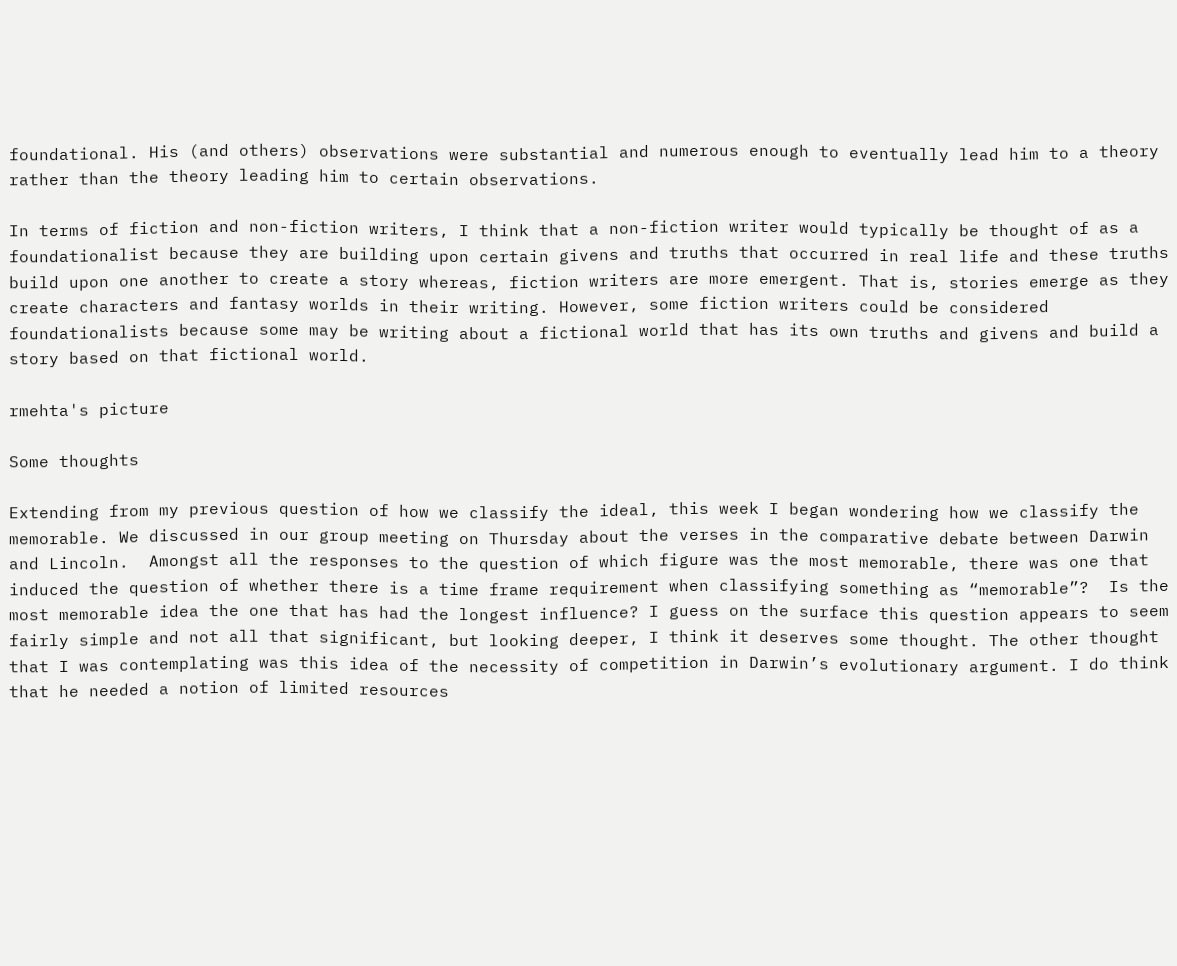foundational. His (and others) observations were substantial and numerous enough to eventually lead him to a theory rather than the theory leading him to certain observations.

In terms of fiction and non-fiction writers, I think that a non-fiction writer would typically be thought of as a foundationalist because they are building upon certain givens and truths that occurred in real life and these truths build upon one another to create a story whereas, fiction writers are more emergent. That is, stories emerge as they create characters and fantasy worlds in their writing. However, some fiction writers could be considered foundationalists because some may be writing about a fictional world that has its own truths and givens and build a story based on that fictional world.

rmehta's picture

Some thoughts

Extending from my previous question of how we classify the ideal, this week I began wondering how we classify the memorable. We discussed in our group meeting on Thursday about the verses in the comparative debate between Darwin and Lincoln.  Amongst all the responses to the question of which figure was the most memorable, there was one that induced the question of whether there is a time frame requirement when classifying something as “memorable”?  Is the most memorable idea the one that has had the longest influence? I guess on the surface this question appears to seem fairly simple and not all that significant, but looking deeper, I think it deserves some thought. The other thought that I was contemplating was this idea of the necessity of competition in Darwin’s evolutionary argument. I do think that he needed a notion of limited resources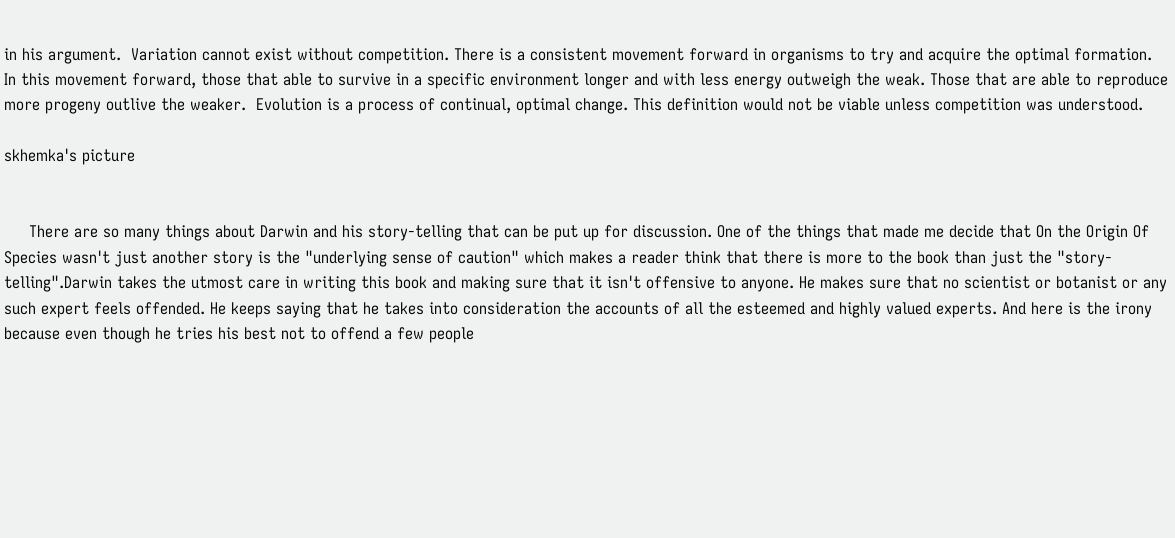in his argument.  Variation cannot exist without competition. There is a consistent movement forward in organisms to try and acquire the optimal formation.  In this movement forward, those that able to survive in a specific environment longer and with less energy outweigh the weak. Those that are able to reproduce more progeny outlive the weaker.  Evolution is a process of continual, optimal change. This definition would not be viable unless competition was understood.

skhemka's picture


     There are so many things about Darwin and his story-telling that can be put up for discussion. One of the things that made me decide that On the Origin Of Species wasn't just another story is the "underlying sense of caution" which makes a reader think that there is more to the book than just the "story-telling".Darwin takes the utmost care in writing this book and making sure that it isn't offensive to anyone. He makes sure that no scientist or botanist or any such expert feels offended. He keeps saying that he takes into consideration the accounts of all the esteemed and highly valued experts. And here is the irony because even though he tries his best not to offend a few people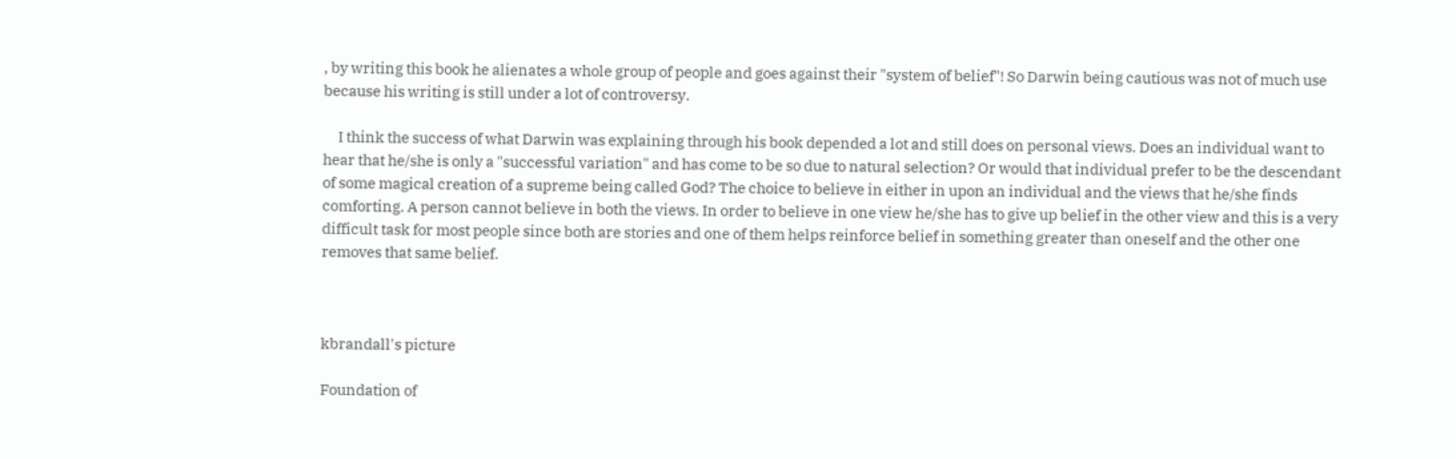, by writing this book he alienates a whole group of people and goes against their "system of belief"! So Darwin being cautious was not of much use because his writing is still under a lot of controversy.

     I think the success of what Darwin was explaining through his book depended a lot and still does on personal views. Does an individual want to hear that he/she is only a "successful variation" and has come to be so due to natural selection? Or would that individual prefer to be the descendant of some magical creation of a supreme being called God? The choice to believe in either in upon an individual and the views that he/she finds comforting. A person cannot believe in both the views. In order to believe in one view he/she has to give up belief in the other view and this is a very difficult task for most people since both are stories and one of them helps reinforce belief in something greater than oneself and the other one removes that same belief.



kbrandall's picture

Foundation of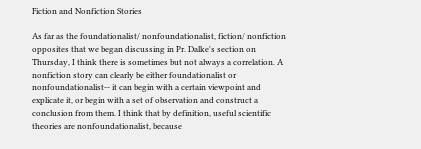Fiction and Nonfiction Stories

As far as the foundationalist/ nonfoundationalist, fiction/ nonfiction opposites that we began discussing in Pr. Dalke's section on Thursday, I think there is sometimes but not always a correlation. A nonfiction story can clearly be either foundationalist or nonfoundationalist-- it can begin with a certain viewpoint and explicate it, or begin with a set of observation and construct a conclusion from them. I think that by definition, useful scientific theories are nonfoundationalist, because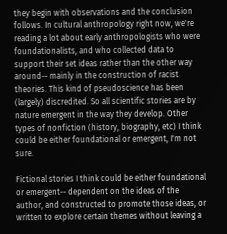they begin with observations and the conclusion follows. In cultural anthropology right now, we're reading a lot about early anthropologists who were foundationalists, and who collected data to support their set ideas rather than the other way around-- mainly in the construction of racist theories. This kind of pseudoscience has been (largely) discredited. So all scientific stories are by nature emergent in the way they develop. Other types of nonfiction (history, biography, etc) I think could be either foundational or emergent, I'm not sure.

Fictional stories I think could be either foundational or emergent-- dependent on the ideas of the author, and constructed to promote those ideas, or written to explore certain themes without leaving a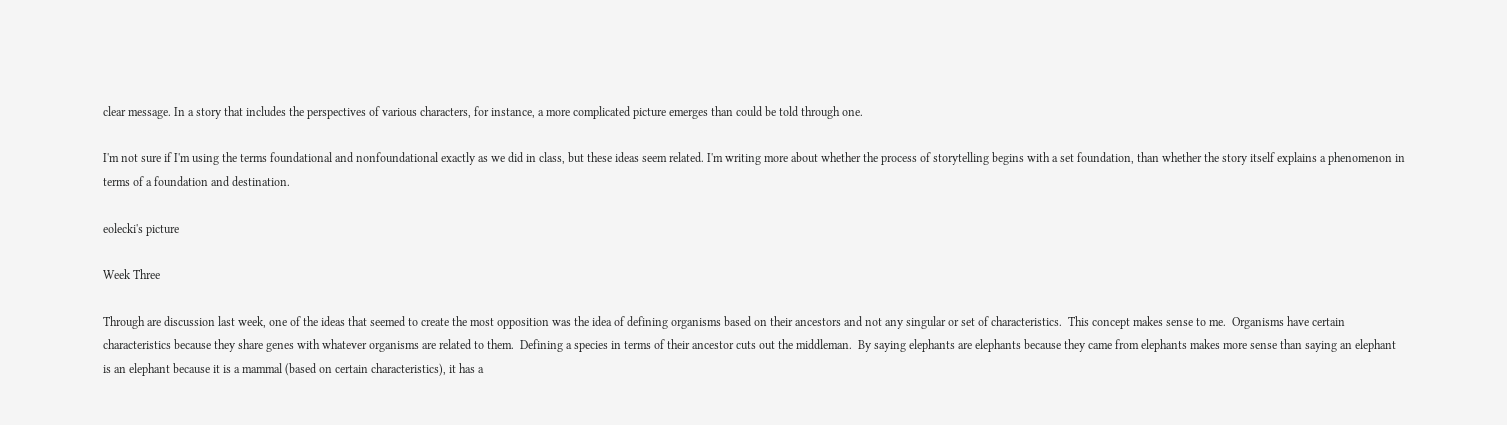clear message. In a story that includes the perspectives of various characters, for instance, a more complicated picture emerges than could be told through one.

I'm not sure if I'm using the terms foundational and nonfoundational exactly as we did in class, but these ideas seem related. I'm writing more about whether the process of storytelling begins with a set foundation, than whether the story itself explains a phenomenon in terms of a foundation and destination.

eolecki's picture

Week Three

Through are discussion last week, one of the ideas that seemed to create the most opposition was the idea of defining organisms based on their ancestors and not any singular or set of characteristics.  This concept makes sense to me.  Organisms have certain characteristics because they share genes with whatever organisms are related to them.  Defining a species in terms of their ancestor cuts out the middleman.  By saying elephants are elephants because they came from elephants makes more sense than saying an elephant is an elephant because it is a mammal (based on certain characteristics), it has a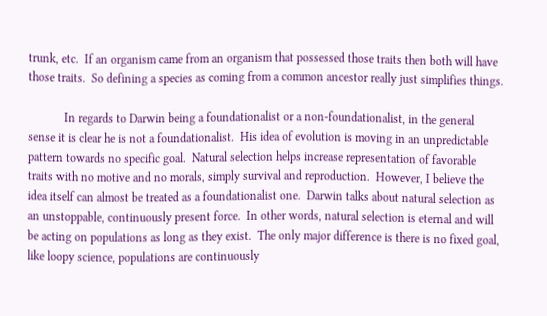trunk, etc.  If an organism came from an organism that possessed those traits then both will have those traits.  So defining a species as coming from a common ancestor really just simplifies things.

            In regards to Darwin being a foundationalist or a non-foundationalist, in the general sense it is clear he is not a foundationalist.  His idea of evolution is moving in an unpredictable pattern towards no specific goal.  Natural selection helps increase representation of favorable traits with no motive and no morals, simply survival and reproduction.  However, I believe the idea itself can almost be treated as a foundationalist one.  Darwin talks about natural selection as an unstoppable, continuously present force.  In other words, natural selection is eternal and will be acting on populations as long as they exist.  The only major difference is there is no fixed goal, like loopy science, populations are continuously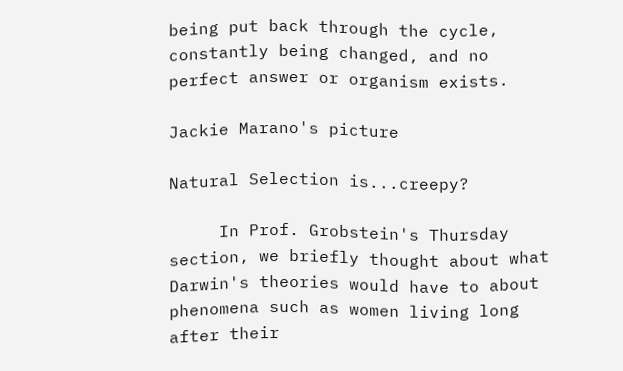being put back through the cycle, constantly being changed, and no perfect answer or organism exists.

Jackie Marano's picture

Natural Selection is...creepy?

     In Prof. Grobstein's Thursday section, we briefly thought about what Darwin's theories would have to about phenomena such as women living long after their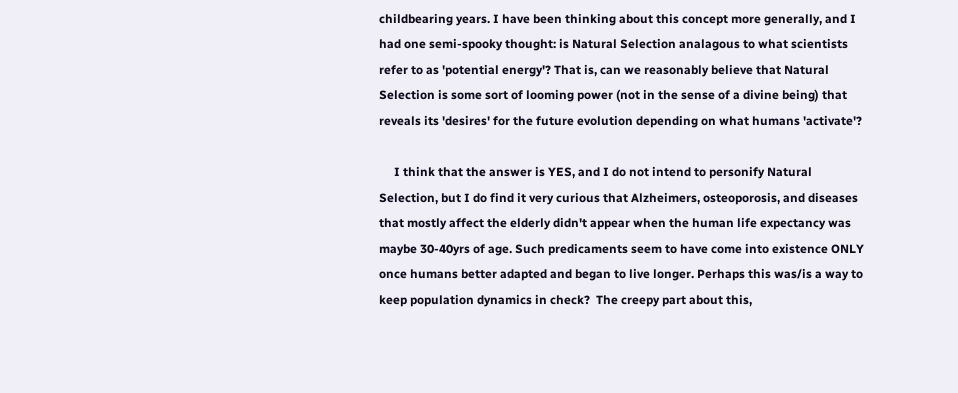childbearing years. I have been thinking about this concept more generally, and I had one semi-spooky thought: is Natural Selection analagous to what scientists refer to as 'potential energy'? That is, can we reasonably believe that Natural Selection is some sort of looming power (not in the sense of a divine being) that reveals its 'desires' for the future evolution depending on what humans 'activate'?

     I think that the answer is YES, and I do not intend to personify Natural Selection, but I do find it very curious that Alzheimers, osteoporosis, and diseases that mostly affect the elderly didn't appear when the human life expectancy was maybe 30-40yrs of age. Such predicaments seem to have come into existence ONLY once humans better adapted and began to live longer. Perhaps this was/is a way to keep population dynamics in check?  The creepy part about this,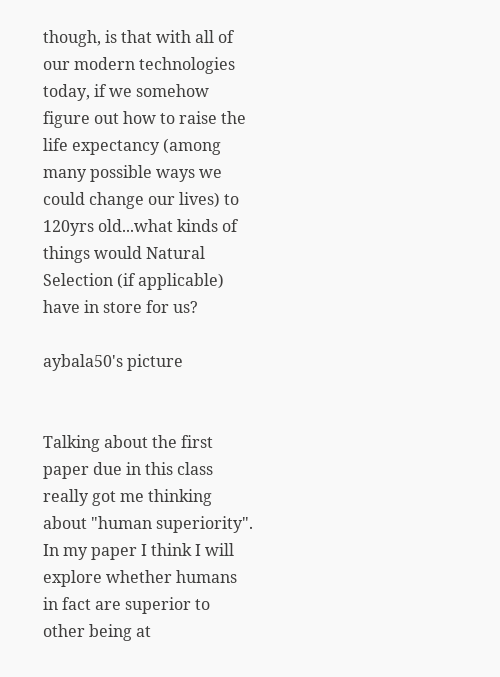though, is that with all of our modern technologies today, if we somehow figure out how to raise the life expectancy (among many possible ways we could change our lives) to 120yrs old...what kinds of things would Natural Selection (if applicable) have in store for us?

aybala50's picture


Talking about the first paper due in this class really got me thinking about "human superiority". In my paper I think I will explore whether humans in fact are superior to other being at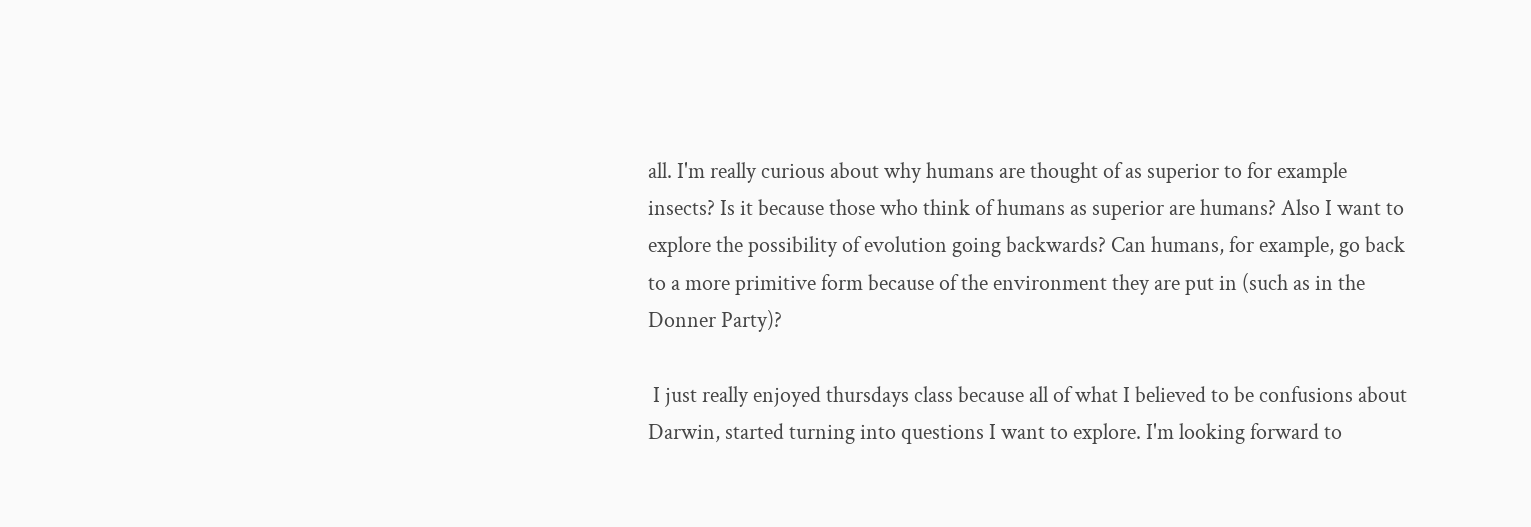all. I'm really curious about why humans are thought of as superior to for example insects? Is it because those who think of humans as superior are humans? Also I want to explore the possibility of evolution going backwards? Can humans, for example, go back to a more primitive form because of the environment they are put in (such as in the Donner Party)?

 I just really enjoyed thursdays class because all of what I believed to be confusions about Darwin, started turning into questions I want to explore. I'm looking forward to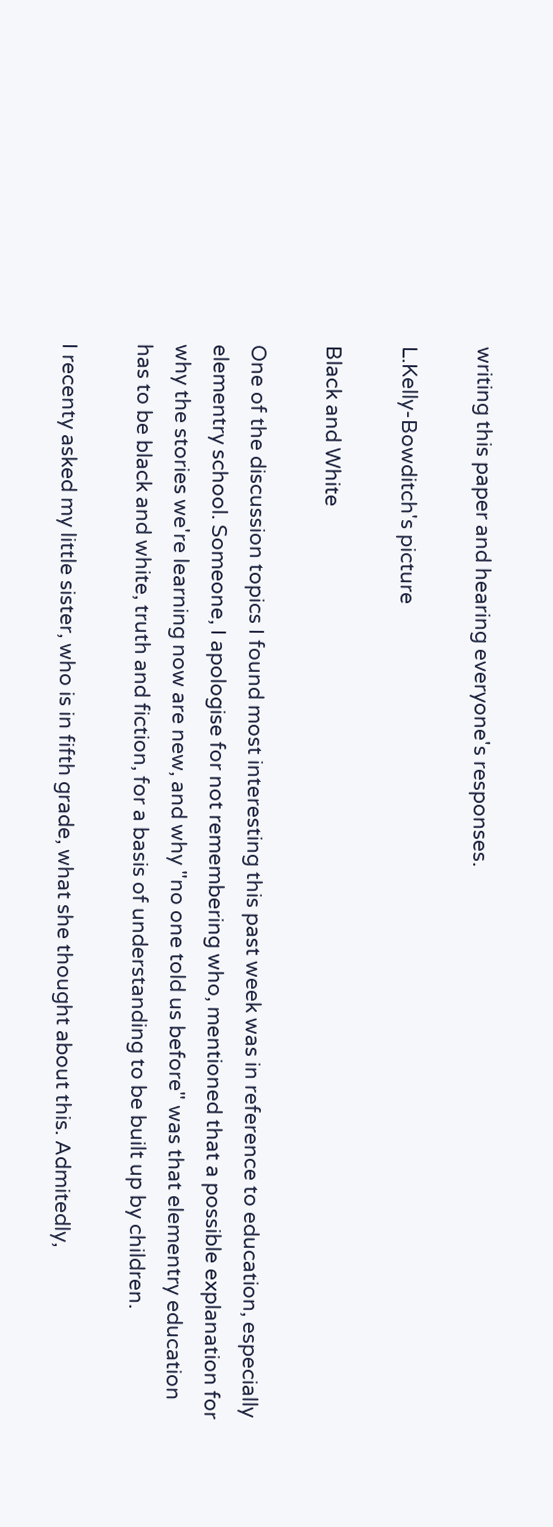writing this paper and hearing everyone's responses.

L.Kelly-Bowditch's picture

Black and White

One of the discussion topics I found most interesting this past week was in reference to education, especially elementry school. Someone, I apologise for not remembering who, mentioned that a possible explanation for why the stories we're learning now are new, and why "no one told us before" was that elementry education has to be black and white, truth and fiction, for a basis of understanding to be built up by children.

I recenty asked my little sister, who is in fifth grade, what she thought about this. Admitedly,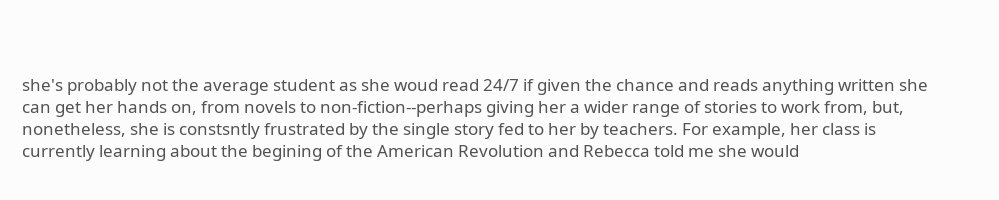she's probably not the average student as she woud read 24/7 if given the chance and reads anything written she can get her hands on, from novels to non-fiction--perhaps giving her a wider range of stories to work from, but, nonetheless, she is constsntly frustrated by the single story fed to her by teachers. For example, her class is currently learning about the begining of the American Revolution and Rebecca told me she would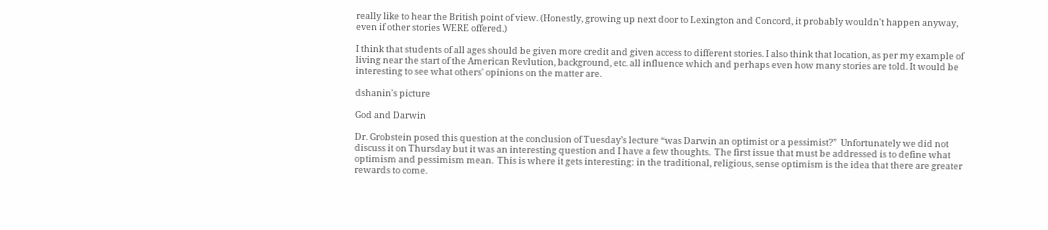really like to hear the British point of view. (Honestly, growing up next door to Lexington and Concord, it probably wouldn't happen anyway, even if other stories WERE offered.)

I think that students of all ages should be given more credit and given access to different stories. I also think that location, as per my example of living near the start of the American Revlution, background, etc. all influence which and perhaps even how many stories are told. It would be interesting to see what others' opinions on the matter are.

dshanin's picture

God and Darwin

Dr. Grobstein posed this question at the conclusion of Tuesday’s lecture “was Darwin an optimist or a pessimist?”  Unfortunately we did not discuss it on Thursday but it was an interesting question and I have a few thoughts.  The first issue that must be addressed is to define what optimism and pessimism mean.  This is where it gets interesting: in the traditional, religious, sense optimism is the idea that there are greater rewards to come.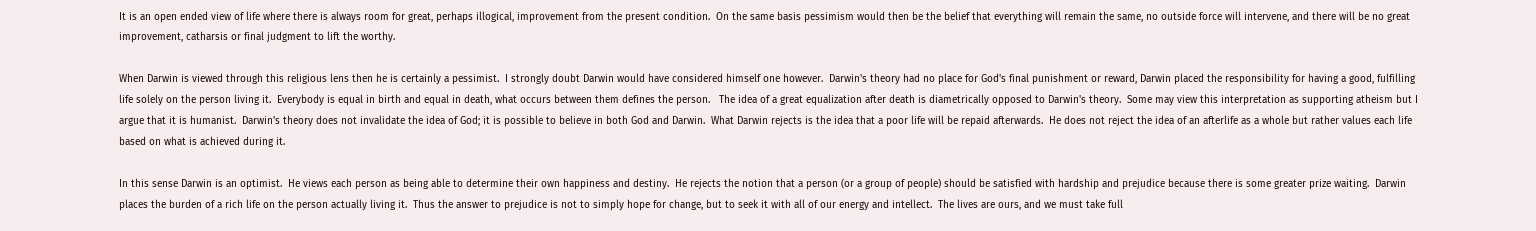It is an open ended view of life where there is always room for great, perhaps illogical, improvement from the present condition.  On the same basis pessimism would then be the belief that everything will remain the same, no outside force will intervene, and there will be no great improvement, catharsis or final judgment to lift the worthy.

When Darwin is viewed through this religious lens then he is certainly a pessimist.  I strongly doubt Darwin would have considered himself one however.  Darwin's theory had no place for God's final punishment or reward, Darwin placed the responsibility for having a good, fulfilling life solely on the person living it.  Everybody is equal in birth and equal in death, what occurs between them defines the person.   The idea of a great equalization after death is diametrically opposed to Darwin's theory.  Some may view this interpretation as supporting atheism but I argue that it is humanist.  Darwin's theory does not invalidate the idea of God; it is possible to believe in both God and Darwin.  What Darwin rejects is the idea that a poor life will be repaid afterwards.  He does not reject the idea of an afterlife as a whole but rather values each life based on what is achieved during it.

In this sense Darwin is an optimist.  He views each person as being able to determine their own happiness and destiny.  He rejects the notion that a person (or a group of people) should be satisfied with hardship and prejudice because there is some greater prize waiting.  Darwin places the burden of a rich life on the person actually living it.  Thus the answer to prejudice is not to simply hope for change, but to seek it with all of our energy and intellect.  The lives are ours, and we must take full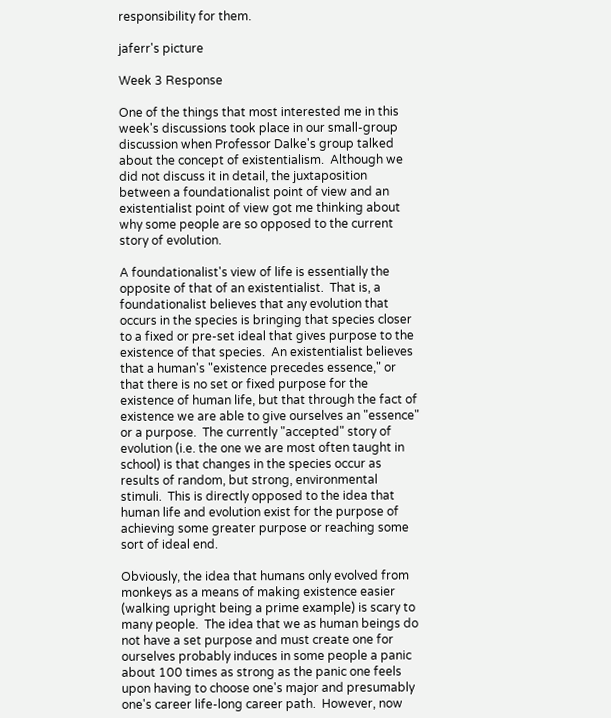responsibility for them.

jaferr's picture

Week 3 Response

One of the things that most interested me in this week's discussions took place in our small-group discussion when Professor Dalke's group talked about the concept of existentialism.  Although we did not discuss it in detail, the juxtaposition between a foundationalist point of view and an existentialist point of view got me thinking about why some people are so opposed to the current story of evolution.

A foundationalist's view of life is essentially the opposite of that of an existentialist.  That is, a foundationalist believes that any evolution that occurs in the species is bringing that species closer to a fixed or pre-set ideal that gives purpose to the existence of that species.  An existentialist believes that a human's "existence precedes essence," or that there is no set or fixed purpose for the existence of human life, but that through the fact of existence we are able to give ourselves an "essence" or a purpose.  The currently "accepted" story of evolution (i.e. the one we are most often taught in school) is that changes in the species occur as results of random, but strong, environmental stimuli.  This is directly opposed to the idea that human life and evolution exist for the purpose of achieving some greater purpose or reaching some sort of ideal end.

Obviously, the idea that humans only evolved from monkeys as a means of making existence easier (walking upright being a prime example) is scary to many people.  The idea that we as human beings do not have a set purpose and must create one for ourselves probably induces in some people a panic about 100 times as strong as the panic one feels upon having to choose one's major and presumably one's career life-long career path.  However, now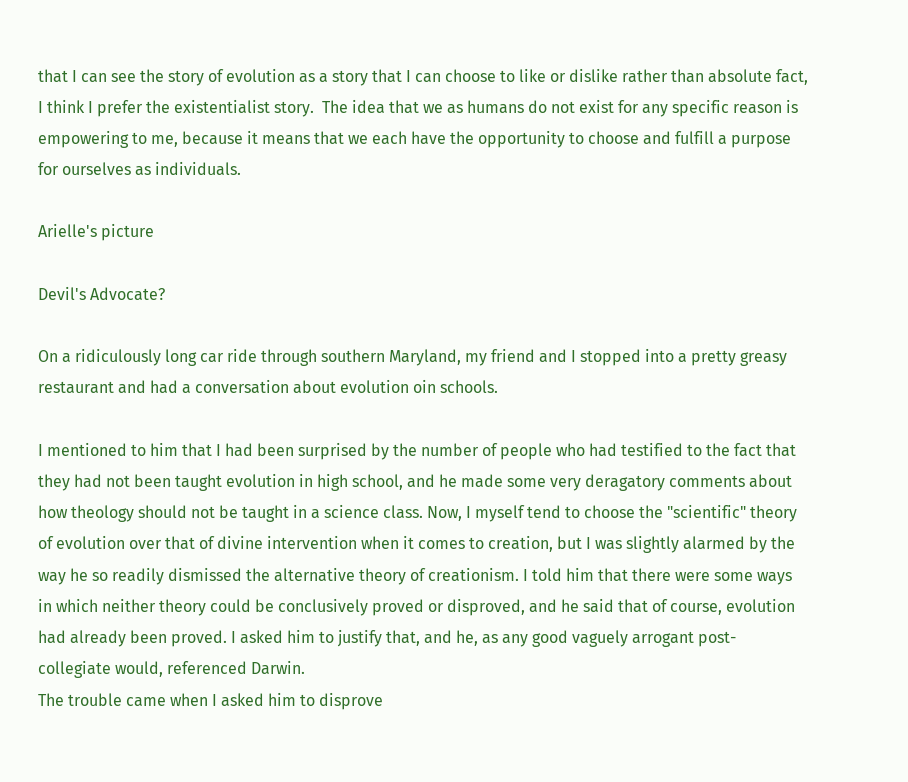that I can see the story of evolution as a story that I can choose to like or dislike rather than absolute fact, I think I prefer the existentialist story.  The idea that we as humans do not exist for any specific reason is empowering to me, because it means that we each have the opportunity to choose and fulfill a purpose for ourselves as individuals.

Arielle's picture

Devil's Advocate?

On a ridiculously long car ride through southern Maryland, my friend and I stopped into a pretty greasy restaurant and had a conversation about evolution oin schools.

I mentioned to him that I had been surprised by the number of people who had testified to the fact that they had not been taught evolution in high school, and he made some very deragatory comments about how theology should not be taught in a science class. Now, I myself tend to choose the "scientific" theory of evolution over that of divine intervention when it comes to creation, but I was slightly alarmed by the way he so readily dismissed the alternative theory of creationism. I told him that there were some ways in which neither theory could be conclusively proved or disproved, and he said that of course, evolution had already been proved. I asked him to justify that, and he, as any good vaguely arrogant post-collegiate would, referenced Darwin.
The trouble came when I asked him to disprove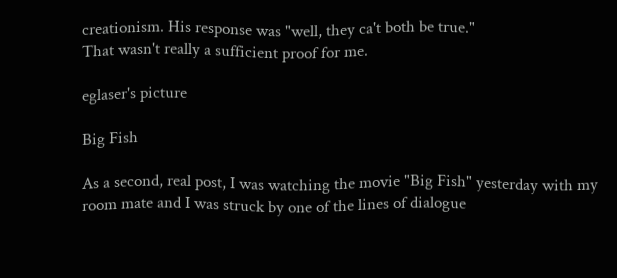creationism. His response was "well, they ca't both be true."
That wasn't really a sufficient proof for me.

eglaser's picture

Big Fish

As a second, real post, I was watching the movie "Big Fish" yesterday with my room mate and I was struck by one of the lines of dialogue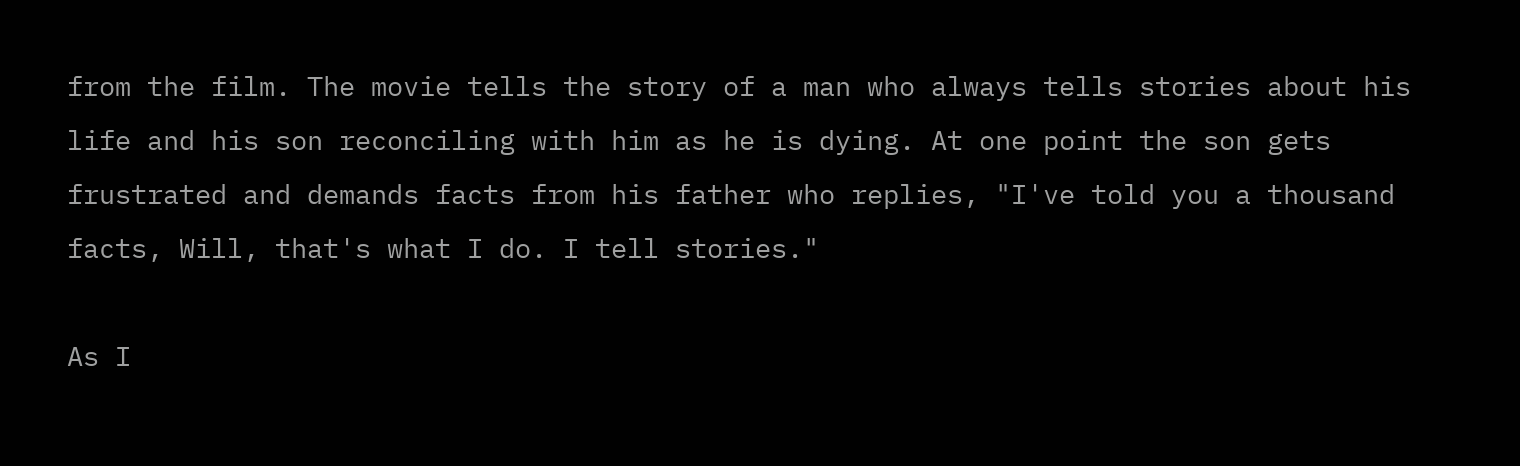from the film. The movie tells the story of a man who always tells stories about his life and his son reconciling with him as he is dying. At one point the son gets frustrated and demands facts from his father who replies, "I've told you a thousand facts, Will, that's what I do. I tell stories."

As I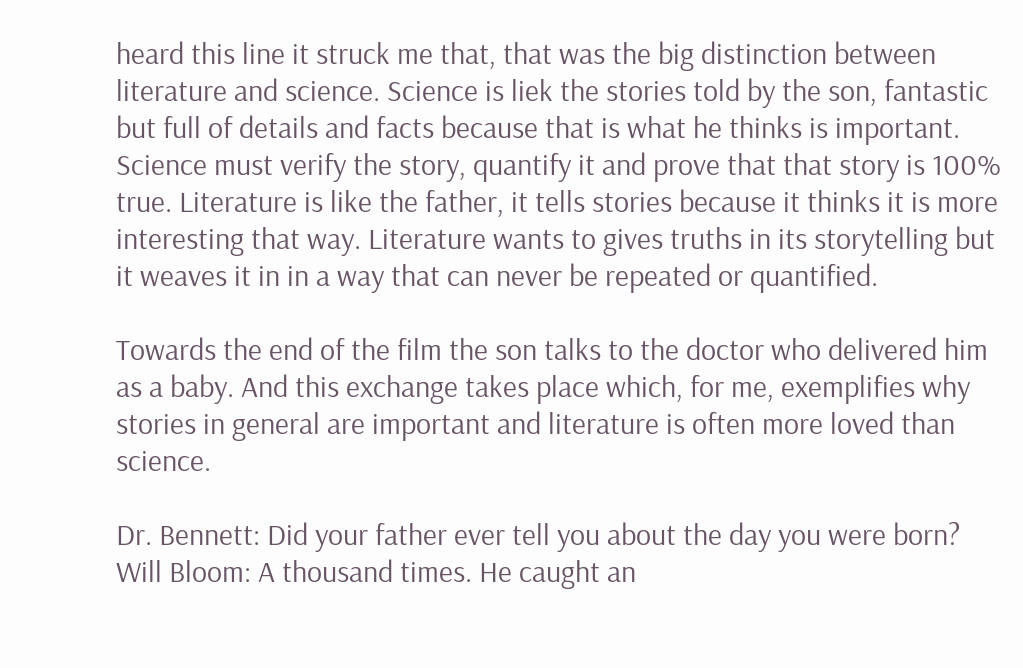heard this line it struck me that, that was the big distinction between literature and science. Science is liek the stories told by the son, fantastic but full of details and facts because that is what he thinks is important. Science must verify the story, quantify it and prove that that story is 100% true. Literature is like the father, it tells stories because it thinks it is more interesting that way. Literature wants to gives truths in its storytelling but it weaves it in in a way that can never be repeated or quantified.

Towards the end of the film the son talks to the doctor who delivered him as a baby. And this exchange takes place which, for me, exemplifies why stories in general are important and literature is often more loved than science.

Dr. Bennett: Did your father ever tell you about the day you were born?
Will Bloom: A thousand times. He caught an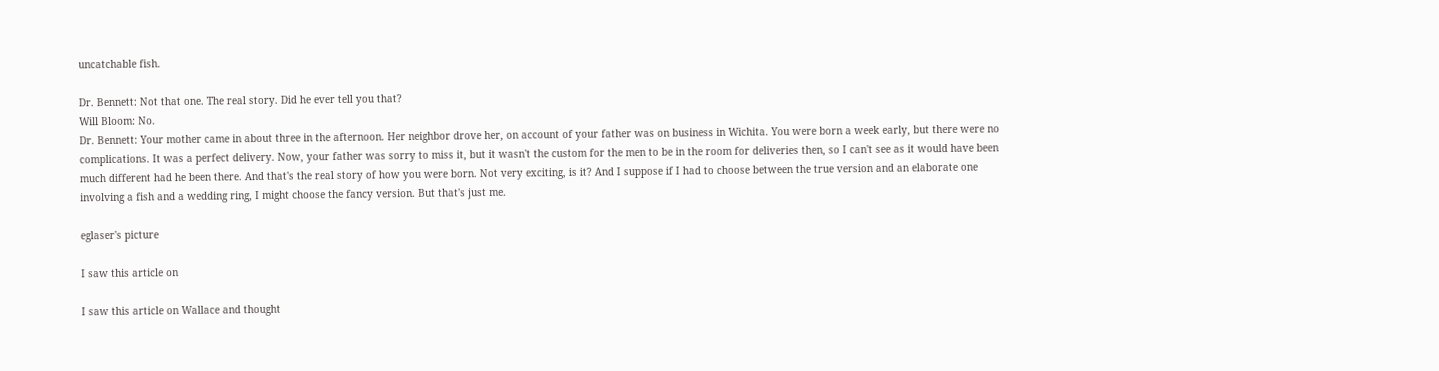uncatchable fish.

Dr. Bennett: Not that one. The real story. Did he ever tell you that?
Will Bloom: No.
Dr. Bennett: Your mother came in about three in the afternoon. Her neighbor drove her, on account of your father was on business in Wichita. You were born a week early, but there were no complications. It was a perfect delivery. Now, your father was sorry to miss it, but it wasn't the custom for the men to be in the room for deliveries then, so I can't see as it would have been much different had he been there. And that's the real story of how you were born. Not very exciting, is it? And I suppose if I had to choose between the true version and an elaborate one involving a fish and a wedding ring, I might choose the fancy version. But that's just me.

eglaser's picture

I saw this article on

I saw this article on Wallace and thought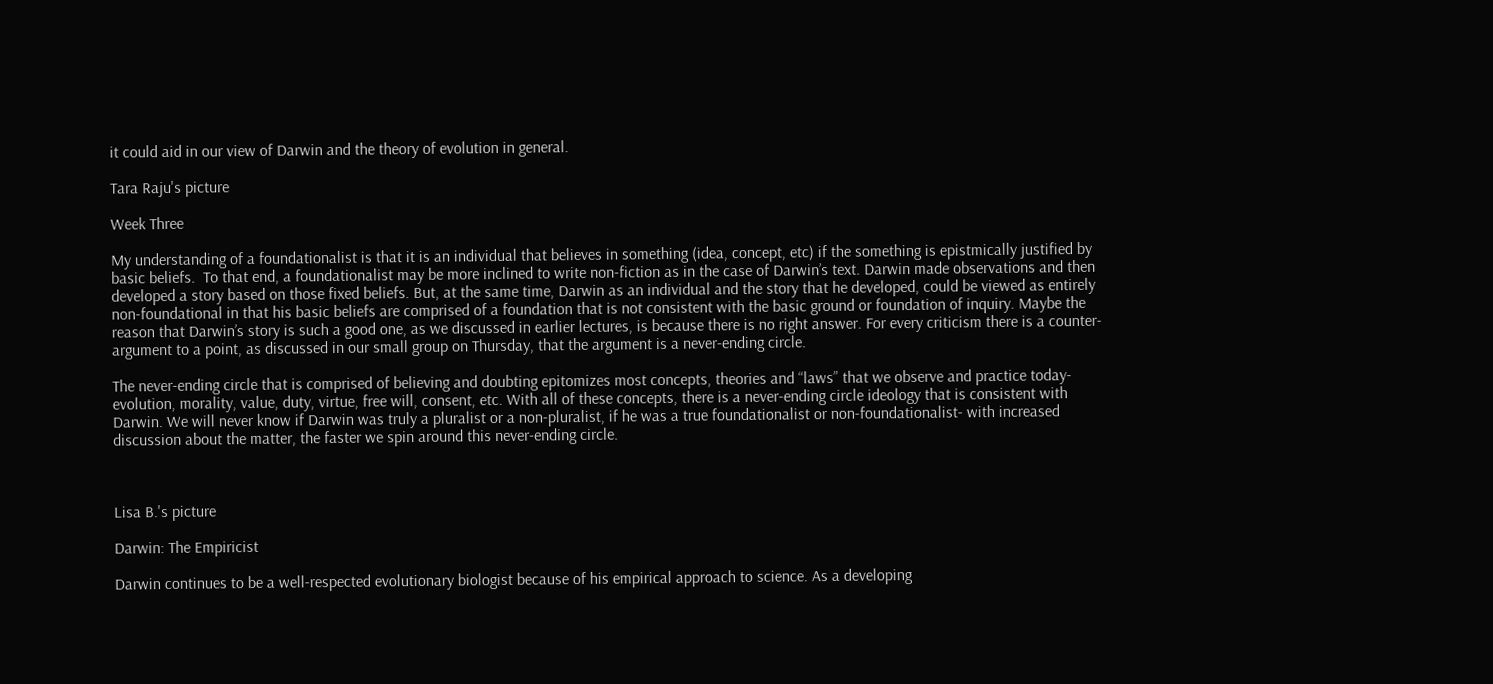it could aid in our view of Darwin and the theory of evolution in general.

Tara Raju's picture

Week Three

My understanding of a foundationalist is that it is an individual that believes in something (idea, concept, etc) if the something is epistmically justified by basic beliefs.  To that end, a foundationalist may be more inclined to write non-fiction as in the case of Darwin’s text. Darwin made observations and then developed a story based on those fixed beliefs. But, at the same time, Darwin as an individual and the story that he developed, could be viewed as entirely non-foundational in that his basic beliefs are comprised of a foundation that is not consistent with the basic ground or foundation of inquiry. Maybe the reason that Darwin’s story is such a good one, as we discussed in earlier lectures, is because there is no right answer. For every criticism there is a counter-argument to a point, as discussed in our small group on Thursday, that the argument is a never-ending circle.

The never-ending circle that is comprised of believing and doubting epitomizes most concepts, theories and “laws” that we observe and practice today- evolution, morality, value, duty, virtue, free will, consent, etc. With all of these concepts, there is a never-ending circle ideology that is consistent with Darwin. We will never know if Darwin was truly a pluralist or a non-pluralist, if he was a true foundationalist or non-foundationalist- with increased discussion about the matter, the faster we spin around this never-ending circle.



Lisa B.'s picture

Darwin: The Empiricist

Darwin continues to be a well-respected evolutionary biologist because of his empirical approach to science. As a developing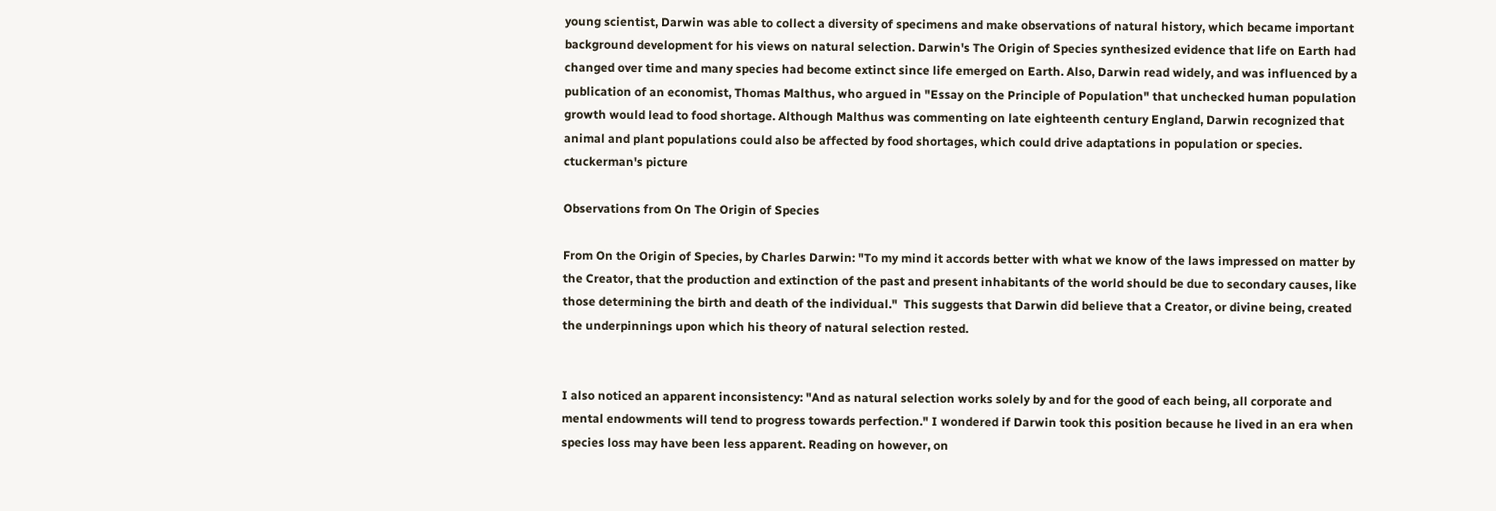young scientist, Darwin was able to collect a diversity of specimens and make observations of natural history, which became important background development for his views on natural selection. Darwin's The Origin of Species synthesized evidence that life on Earth had changed over time and many species had become extinct since life emerged on Earth. Also, Darwin read widely, and was influenced by a publication of an economist, Thomas Malthus, who argued in "Essay on the Principle of Population" that unchecked human population growth would lead to food shortage. Although Malthus was commenting on late eighteenth century England, Darwin recognized that animal and plant populations could also be affected by food shortages, which could drive adaptations in population or species.
ctuckerman's picture

Observations from On The Origin of Species

From On the Origin of Species, by Charles Darwin: "To my mind it accords better with what we know of the laws impressed on matter by the Creator, that the production and extinction of the past and present inhabitants of the world should be due to secondary causes, like those determining the birth and death of the individual."  This suggests that Darwin did believe that a Creator, or divine being, created the underpinnings upon which his theory of natural selection rested.


I also noticed an apparent inconsistency: "And as natural selection works solely by and for the good of each being, all corporate and mental endowments will tend to progress towards perfection." I wondered if Darwin took this position because he lived in an era when species loss may have been less apparent. Reading on however, on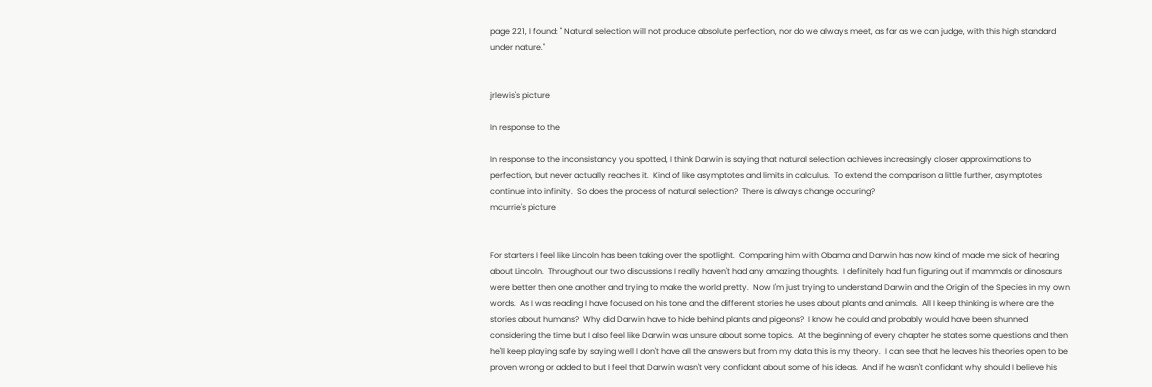page 221, I found: " Natural selection will not produce absolute perfection, nor do we always meet, as far as we can judge, with this high standard under nature."


jrlewis's picture

In response to the

In response to the inconsistancy you spotted, I think Darwin is saying that natural selection achieves increasingly closer approximations to perfection, but never actually reaches it.  Kind of like asymptotes and limits in calculus.  To extend the comparison a little further, asymptotes continue into infinity.  So does the process of natural selection?  There is always change occuring?
mcurrie's picture


For starters I feel like Lincoln has been taking over the spotlight.  Comparing him with Obama and Darwin has now kind of made me sick of hearing about Lincoln.  Throughout our two discussions I really haven't had any amazing thoughts.  I definitely had fun figuring out if mammals or dinosaurs were better then one another and trying to make the world pretty.  Now I'm just trying to understand Darwin and the Origin of the Species in my own words.  As I was reading I have focused on his tone and the different stories he uses about plants and animals.  All I keep thinking is where are the stories about humans?  Why did Darwin have to hide behind plants and pigeons?  I know he could and probably would have been shunned considering the time but I also feel like Darwin was unsure about some topics.  At the beginning of every chapter he states some questions and then he'll keep playing safe by saying well I don't have all the answers but from my data this is my theory.  I can see that he leaves his theories open to be proven wrong or added to but I feel that Darwin wasn't very confidant about some of his ideas.  And if he wasn't confidant why should I believe his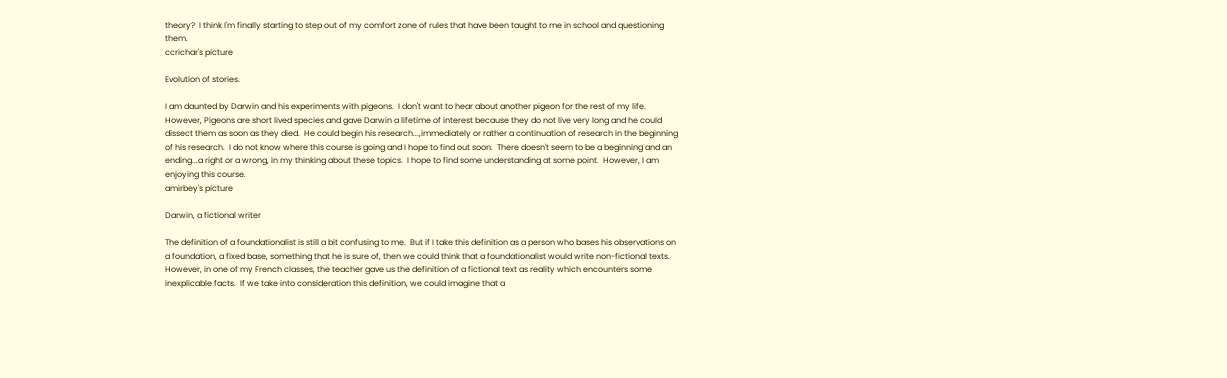theory?  I think I'm finally starting to step out of my comfort zone of rules that have been taught to me in school and questioning them.
ccrichar's picture

Evolution of stories.

I am daunted by Darwin and his experiments with pigeons.  I don't want to hear about another pigeon for the rest of my life.  However, Pigeons are short lived species and gave Darwin a lifetime of interest because they do not live very long and he could dissect them as soon as they died.  He could begin his research...,immediately or rather a continuation of research in the beginning of his research.  I do not know where this course is going and I hope to find out soon.  There doesn't seem to be a beginning and an ending...a right or a wrong, in my thinking about these topics.  I hope to find some understanding at some point.  However, I am enjoying this course.
amirbey's picture

Darwin, a fictional writer

The definition of a foundationalist is still a bit confusing to me.  But if I take this definition as a person who bases his observations on a foundation, a fixed base, something that he is sure of, then we could think that a foundationalist would write non-fictional texts.  However, in one of my French classes, the teacher gave us the definition of a fictional text as reality which encounters some inexplicable facts.  If we take into consideration this definition, we could imagine that a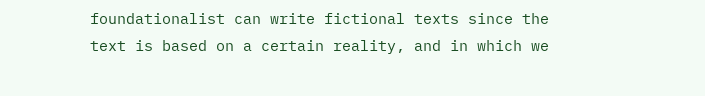foundationalist can write fictional texts since the text is based on a certain reality, and in which we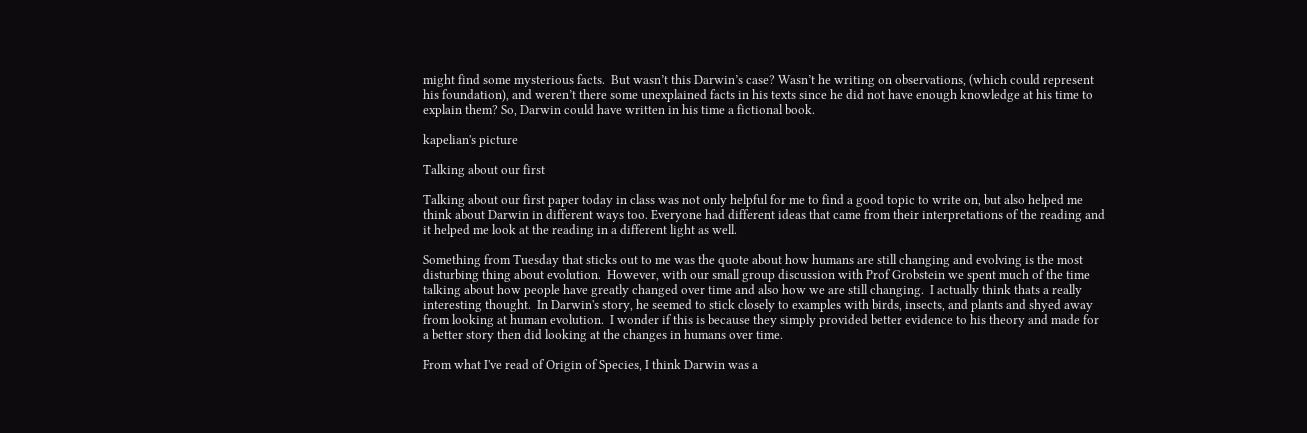might find some mysterious facts.  But wasn’t this Darwin’s case? Wasn’t he writing on observations, (which could represent his foundation), and weren’t there some unexplained facts in his texts since he did not have enough knowledge at his time to explain them? So, Darwin could have written in his time a fictional book.

kapelian's picture

Talking about our first

Talking about our first paper today in class was not only helpful for me to find a good topic to write on, but also helped me think about Darwin in different ways too. Everyone had different ideas that came from their interpretations of the reading and it helped me look at the reading in a different light as well.

Something from Tuesday that sticks out to me was the quote about how humans are still changing and evolving is the most disturbing thing about evolution.  However, with our small group discussion with Prof Grobstein we spent much of the time talking about how people have greatly changed over time and also how we are still changing.  I actually think thats a really interesting thought.  In Darwin's story, he seemed to stick closely to examples with birds, insects, and plants and shyed away from looking at human evolution.  I wonder if this is because they simply provided better evidence to his theory and made for a better story then did looking at the changes in humans over time.

From what I've read of Origin of Species, I think Darwin was a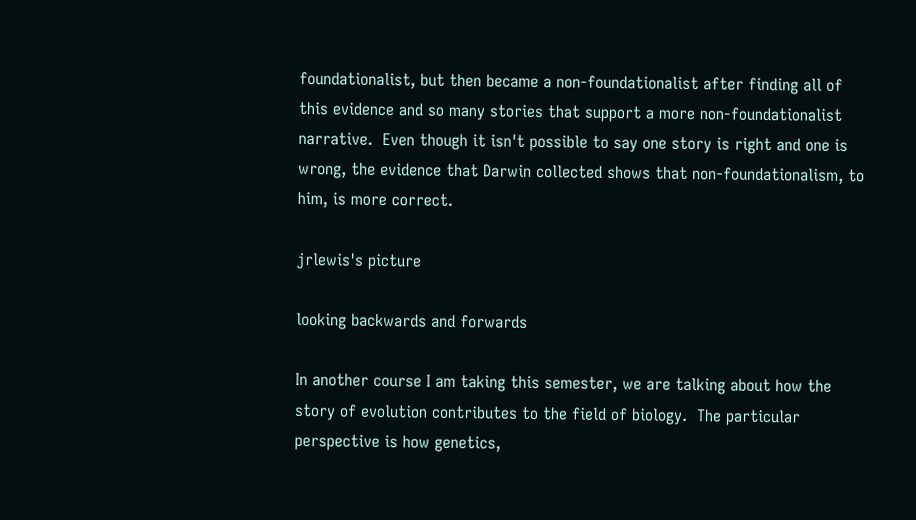foundationalist, but then became a non-foundationalist after finding all of this evidence and so many stories that support a more non-foundationalist narrative.  Even though it isn't possible to say one story is right and one is wrong, the evidence that Darwin collected shows that non-foundationalism, to him, is more correct.

jrlewis's picture

looking backwards and forwards

In another course I am taking this semester, we are talking about how the story of evolution contributes to the field of biology.  The particular perspective is how genetics,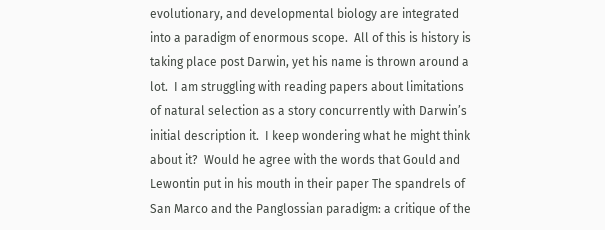evolutionary, and developmental biology are integrated into a paradigm of enormous scope.  All of this is history is taking place post Darwin, yet his name is thrown around a lot.  I am struggling with reading papers about limitations of natural selection as a story concurrently with Darwin’s initial description it.  I keep wondering what he might think about it?  Would he agree with the words that Gould and Lewontin put in his mouth in their paper The spandrels of San Marco and the Panglossian paradigm: a critique of the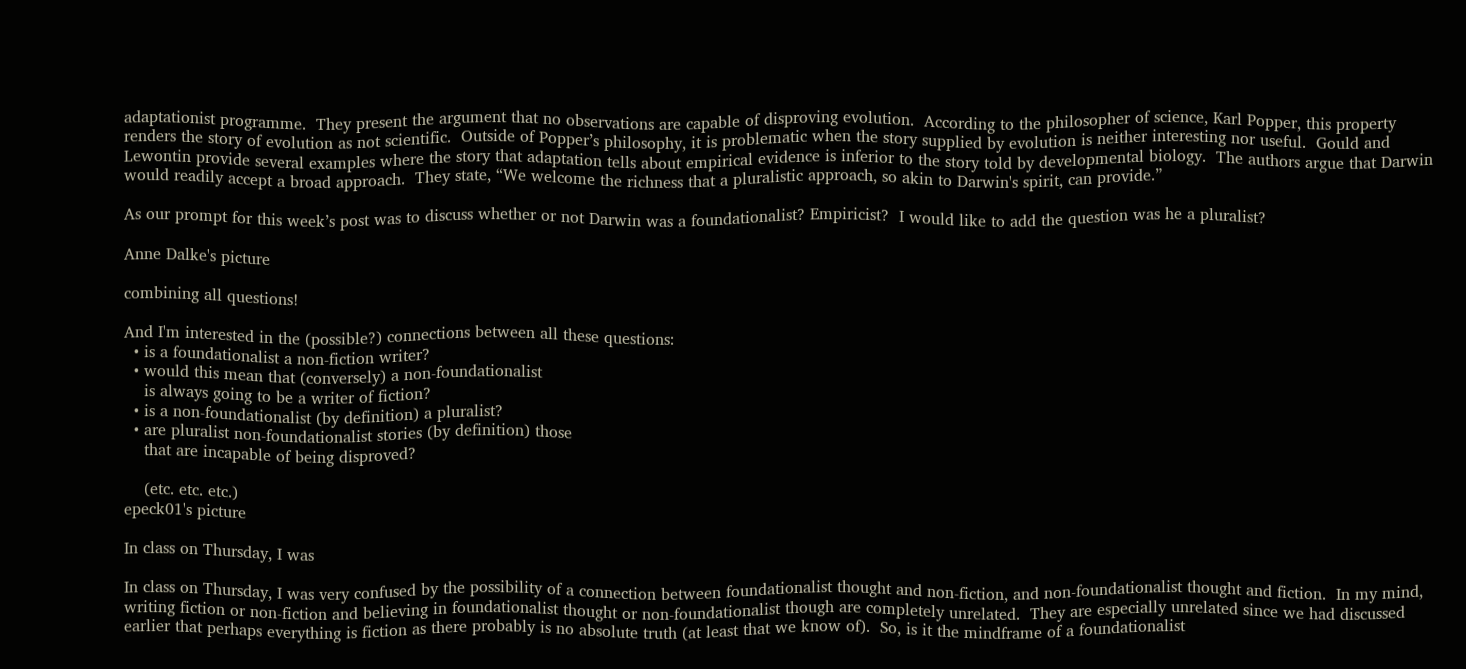adaptationist programme.  They present the argument that no observations are capable of disproving evolution.  According to the philosopher of science, Karl Popper, this property renders the story of evolution as not scientific.  Outside of Popper’s philosophy, it is problematic when the story supplied by evolution is neither interesting nor useful.  Gould and Lewontin provide several examples where the story that adaptation tells about empirical evidence is inferior to the story told by developmental biology.  The authors argue that Darwin would readily accept a broad approach.  They state, “We welcome the richness that a pluralistic approach, so akin to Darwin's spirit, can provide.”

As our prompt for this week’s post was to discuss whether or not Darwin was a foundationalist? Empiricist?  I would like to add the question was he a pluralist?

Anne Dalke's picture

combining all questions!

And I'm interested in the (possible?) connections between all these questions:
  • is a foundationalist a non-fiction writer?
  • would this mean that (conversely) a non-foundationalist
    is always going to be a writer of fiction?
  • is a non-foundationalist (by definition) a pluralist?
  • are pluralist non-foundationalist stories (by definition) those
    that are incapable of being disproved?

    (etc. etc. etc.)
epeck01's picture

In class on Thursday, I was

In class on Thursday, I was very confused by the possibility of a connection between foundationalist thought and non-fiction, and non-foundationalist thought and fiction.  In my mind, writing fiction or non-fiction and believing in foundationalist thought or non-foundationalist though are completely unrelated.  They are especially unrelated since we had discussed earlier that perhaps everything is fiction as there probably is no absolute truth (at least that we know of).  So, is it the mindframe of a foundationalist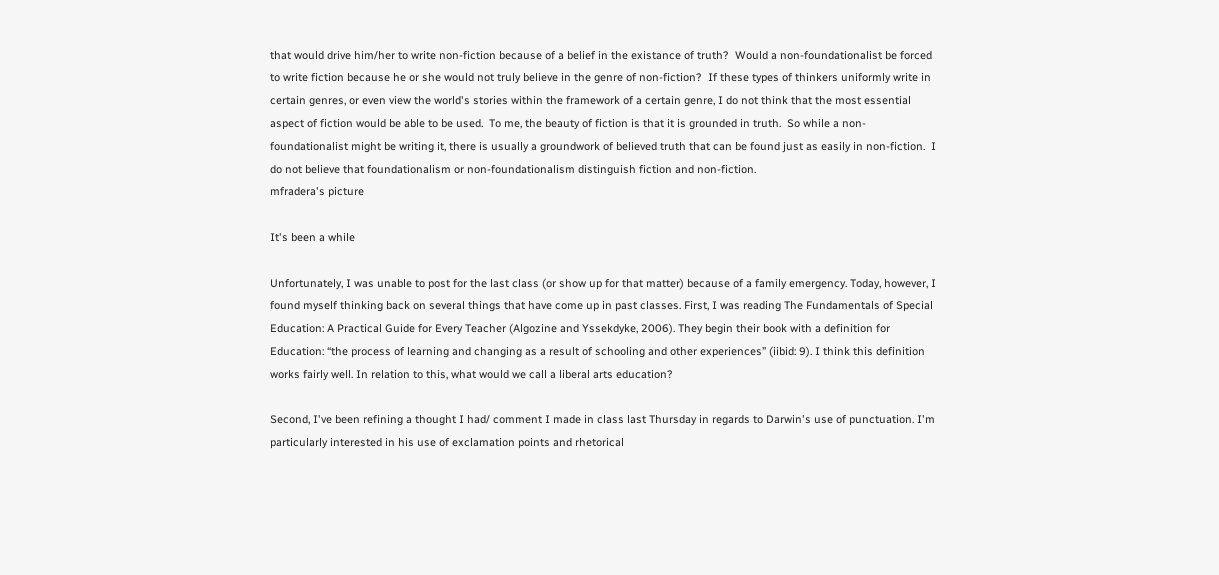that would drive him/her to write non-fiction because of a belief in the existance of truth?  Would a non-foundationalist be forced to write fiction because he or she would not truly believe in the genre of non-fiction?  If these types of thinkers uniformly write in certain genres, or even view the world's stories within the framework of a certain genre, I do not think that the most essential aspect of fiction would be able to be used.  To me, the beauty of fiction is that it is grounded in truth.  So while a non-foundationalist might be writing it, there is usually a groundwork of believed truth that can be found just as easily in non-fiction.  I do not believe that foundationalism or non-foundationalism distinguish fiction and non-fiction.
mfradera's picture

It's been a while

Unfortunately, I was unable to post for the last class (or show up for that matter) because of a family emergency. Today, however, I found myself thinking back on several things that have come up in past classes. First, I was reading The Fundamentals of Special Education: A Practical Guide for Every Teacher (Algozine and Yssekdyke, 2006). They begin their book with a definition for Education: “the process of learning and changing as a result of schooling and other experiences” (iibid: 9). I think this definition works fairly well. In relation to this, what would we call a liberal arts education?

Second, I've been refining a thought I had/ comment I made in class last Thursday in regards to Darwin's use of punctuation. I'm particularly interested in his use of exclamation points and rhetorical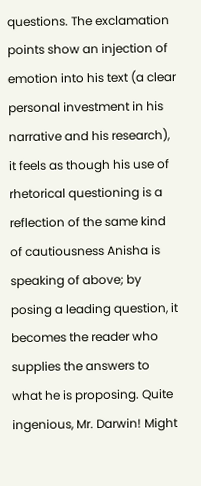questions. The exclamation points show an injection of emotion into his text (a clear personal investment in his narrative and his research), it feels as though his use of rhetorical questioning is a reflection of the same kind of cautiousness Anisha is speaking of above; by posing a leading question, it becomes the reader who supplies the answers to what he is proposing. Quite ingenious, Mr. Darwin! Might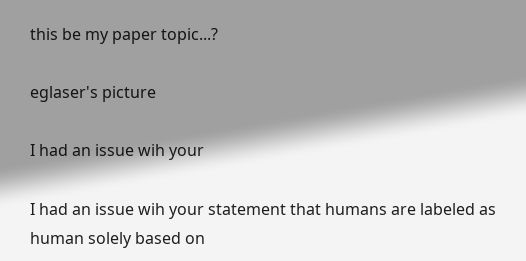this be my paper topic...?

eglaser's picture

I had an issue wih your

I had an issue wih your statement that humans are labeled as human solely based on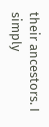their ancestors. I simply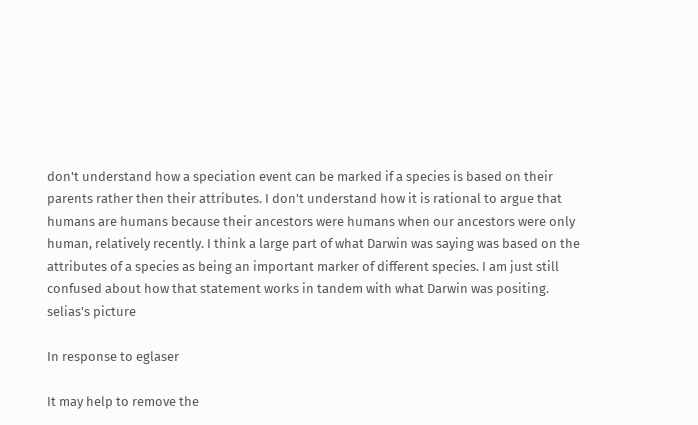don't understand how a speciation event can be marked if a species is based on their parents rather then their attributes. I don't understand how it is rational to argue that humans are humans because their ancestors were humans when our ancestors were only human, relatively recently. I think a large part of what Darwin was saying was based on the attributes of a species as being an important marker of different species. I am just still confused about how that statement works in tandem with what Darwin was positing.
selias's picture

In response to eglaser

It may help to remove the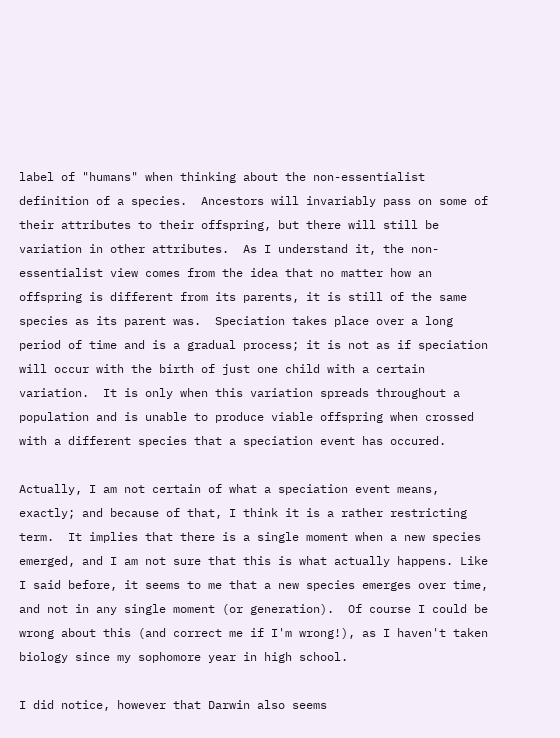label of "humans" when thinking about the non-essentialist definition of a species.  Ancestors will invariably pass on some of their attributes to their offspring, but there will still be variation in other attributes.  As I understand it, the non-essentialist view comes from the idea that no matter how an offspring is different from its parents, it is still of the same species as its parent was.  Speciation takes place over a long period of time and is a gradual process; it is not as if speciation will occur with the birth of just one child with a certain variation.  It is only when this variation spreads throughout a population and is unable to produce viable offspring when crossed with a different species that a speciation event has occured.

Actually, I am not certain of what a speciation event means, exactly; and because of that, I think it is a rather restricting term.  It implies that there is a single moment when a new species emerged, and I am not sure that this is what actually happens. Like I said before, it seems to me that a new species emerges over time, and not in any single moment (or generation).  Of course I could be wrong about this (and correct me if I'm wrong!), as I haven't taken biology since my sophomore year in high school.

I did notice, however that Darwin also seems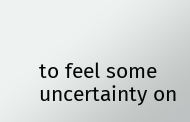to feel some uncertainty on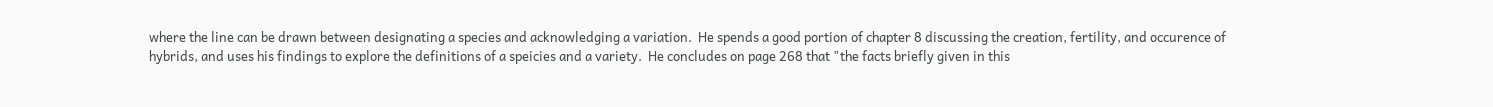where the line can be drawn between designating a species and acknowledging a variation.  He spends a good portion of chapter 8 discussing the creation, fertility, and occurence of hybrids, and uses his findings to explore the definitions of a speicies and a variety.  He concludes on page 268 that "the facts briefly given in this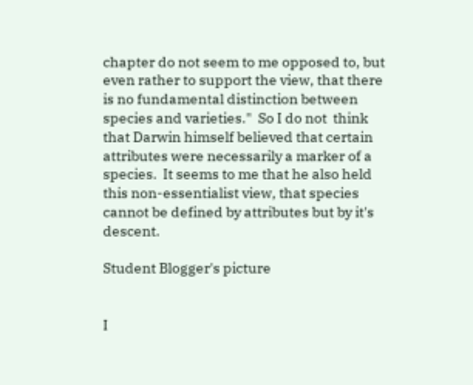chapter do not seem to me opposed to, but even rather to support the view, that there is no fundamental distinction between species and varieties."  So I do not  think that Darwin himself believed that certain attributes were necessarily a marker of a species.  It seems to me that he also held this non-essentialist view, that species cannot be defined by attributes but by it's descent.

Student Blogger's picture


I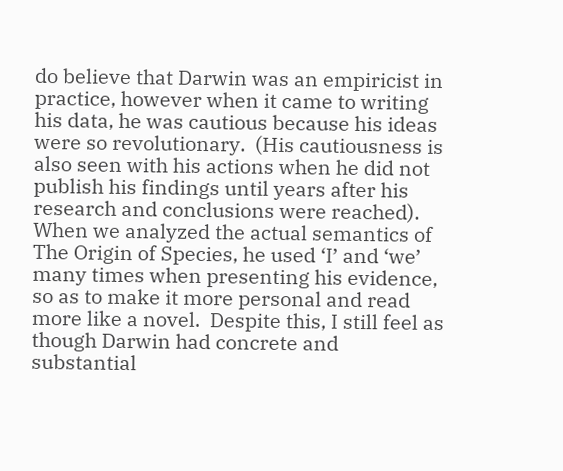do believe that Darwin was an empiricist in practice, however when it came to writing his data, he was cautious because his ideas were so revolutionary.  (His cautiousness is also seen with his actions when he did not publish his findings until years after his research and conclusions were reached).  When we analyzed the actual semantics of The Origin of Species, he used ‘I’ and ‘we’ many times when presenting his evidence, so as to make it more personal and read more like a novel.  Despite this, I still feel as though Darwin had concrete and substantial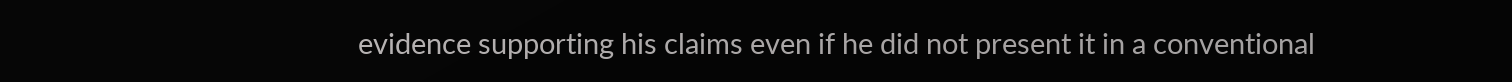evidence supporting his claims even if he did not present it in a conventional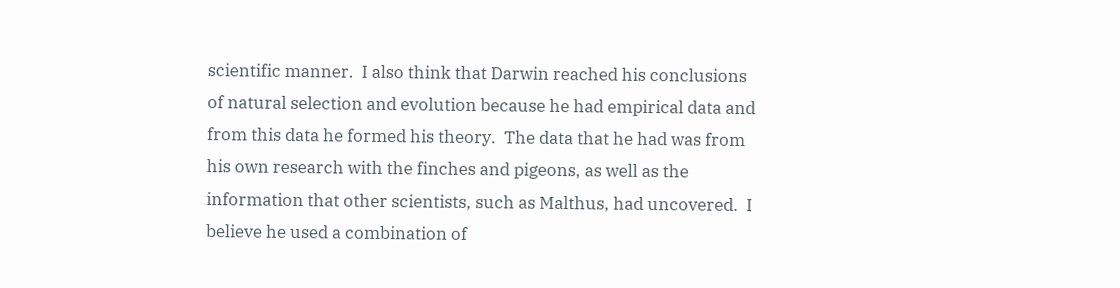scientific manner.  I also think that Darwin reached his conclusions of natural selection and evolution because he had empirical data and from this data he formed his theory.  The data that he had was from his own research with the finches and pigeons, as well as the information that other scientists, such as Malthus, had uncovered.  I believe he used a combination of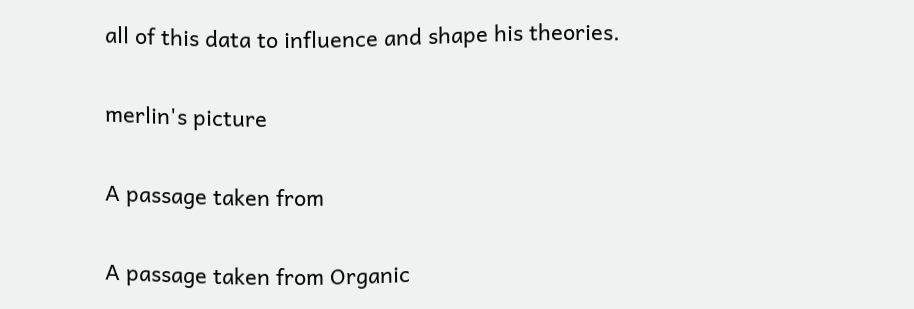all of this data to influence and shape his theories.

merlin's picture

A passage taken from

A passage taken from Organic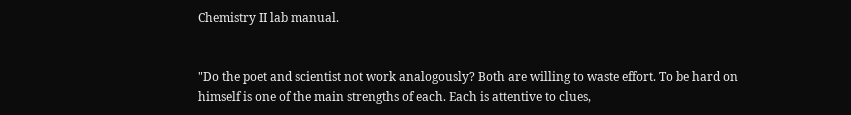Chemistry II lab manual.


"Do the poet and scientist not work analogously? Both are willing to waste effort. To be hard on himself is one of the main strengths of each. Each is attentive to clues,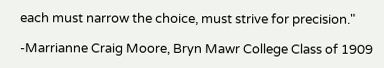each must narrow the choice, must strive for precision."

-Marrianne Craig Moore, Bryn Mawr College Class of 1909